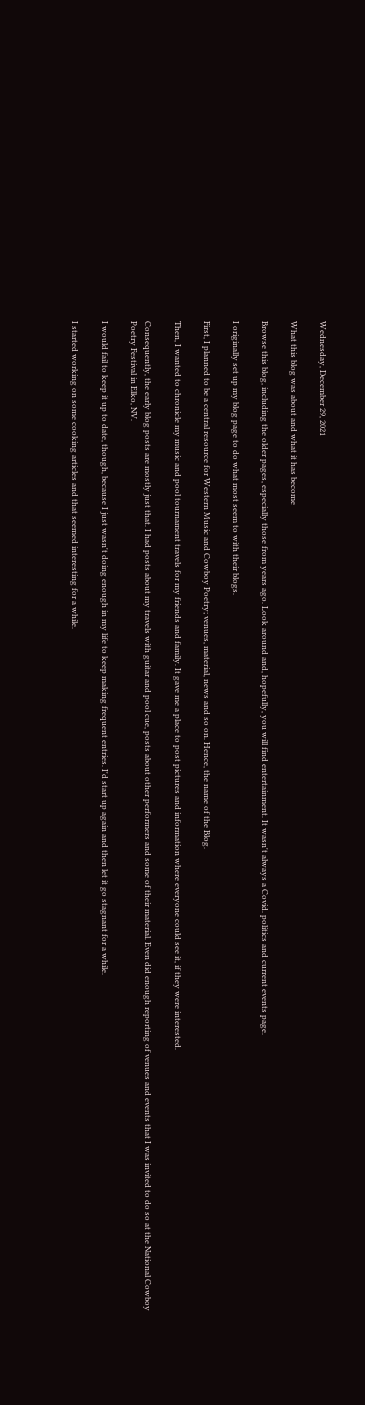Wednesday, December 29, 2021

What this blog was about and what it has become

Browse this blog, including the older pages, especially those from years ago. Look around and, hopefully, you will find entertainment. It wasn't always a Covid. politics and current events page.

I originally set up my blog page to do what most seem to with their blogs.

First, I planned to be a central resource for Western Music and Cowboy Poetry; venues, material, news and so on. Hence, the name of the Blog.

Then, I wanted to chronicle my music and pool tournament travels for my friends and family. It gave me a place to post pictures and information where everyone could see it, if they were interested.

Consequently, the early blog posts are mostly just that. I had posts about my travels with guitar and pool cue, posts about other performers and some of their material. Even did enough reporting of venues and events that I was invited to do so at the National Cowboy Poetry Festival in Elko, NV.

I would fail to keep it up to date, though, because I just wasn't doing enough in my life to keep making frequent entries. I'd start up again and then let it go stagnant for a while.

I started working on some cooking articles and that seemed interesting for a while.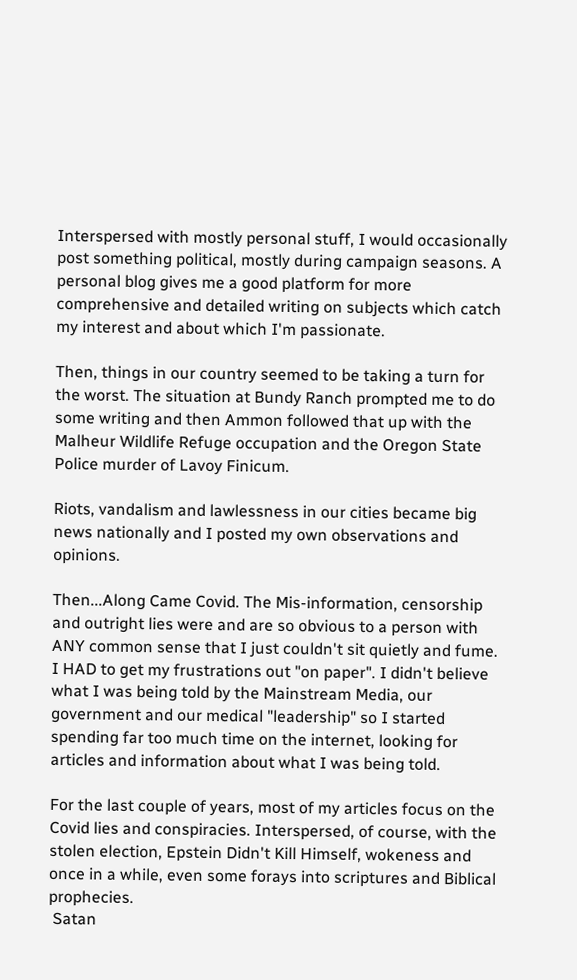Interspersed with mostly personal stuff, I would occasionally post something political, mostly during campaign seasons. A personal blog gives me a good platform for more comprehensive and detailed writing on subjects which catch my interest and about which I'm passionate.

Then, things in our country seemed to be taking a turn for the worst. The situation at Bundy Ranch prompted me to do some writing and then Ammon followed that up with the Malheur Wildlife Refuge occupation and the Oregon State Police murder of Lavoy Finicum.

Riots, vandalism and lawlessness in our cities became big news nationally and I posted my own observations and opinions.

Then...Along Came Covid. The Mis-information, censorship and outright lies were and are so obvious to a person with ANY common sense that I just couldn't sit quietly and fume. I HAD to get my frustrations out "on paper". I didn't believe what I was being told by the Mainstream Media, our government and our medical "leadership" so I started spending far too much time on the internet, looking for articles and information about what I was being told.

For the last couple of years, most of my articles focus on the Covid lies and conspiracies. Interspersed, of course, with the stolen election, Epstein Didn't Kill Himself, wokeness and once in a while, even some forays into scriptures and Biblical prophecies.
 Satan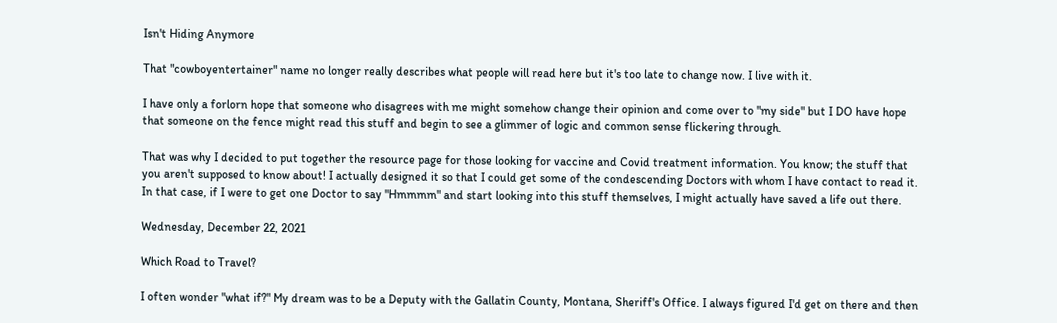Isn't Hiding Anymore

That "cowboyentertainer" name no longer really describes what people will read here but it's too late to change now. I live with it.

I have only a forlorn hope that someone who disagrees with me might somehow change their opinion and come over to "my side" but I DO have hope that someone on the fence might read this stuff and begin to see a glimmer of logic and common sense flickering through.

That was why I decided to put together the resource page for those looking for vaccine and Covid treatment information. You know; the stuff that you aren't supposed to know about! I actually designed it so that I could get some of the condescending Doctors with whom I have contact to read it. In that case, if I were to get one Doctor to say "Hmmmm" and start looking into this stuff themselves, I might actually have saved a life out there.

Wednesday, December 22, 2021

Which Road to Travel?

I often wonder "what if?" My dream was to be a Deputy with the Gallatin County, Montana, Sheriff's Office. I always figured I'd get on there and then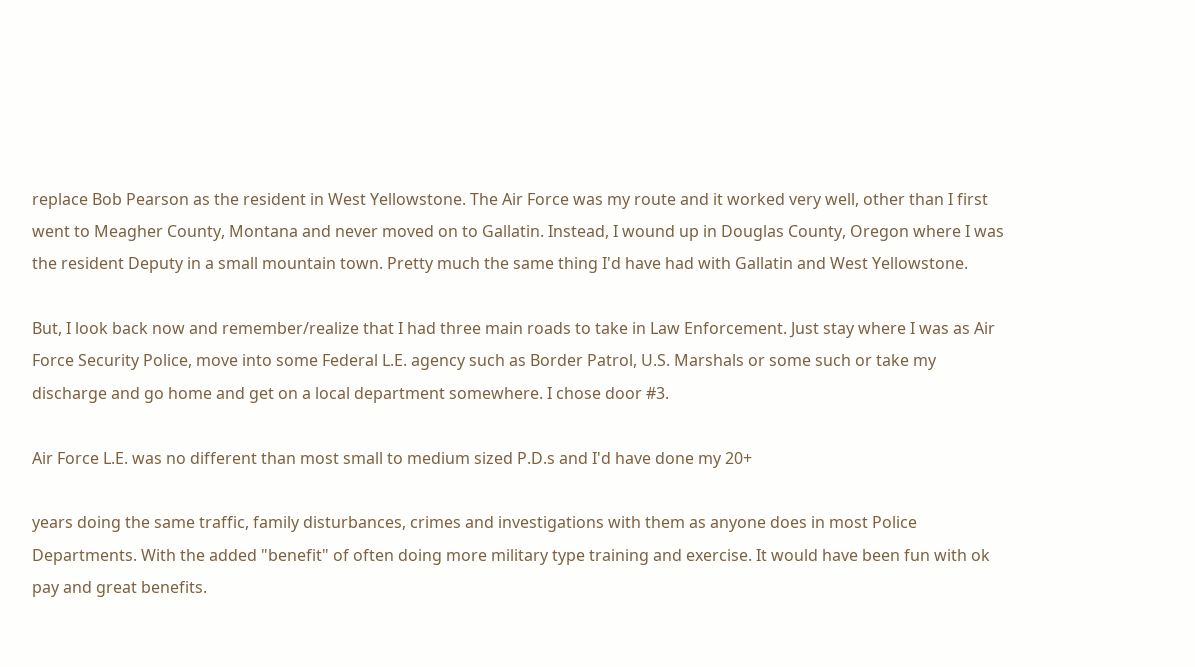replace Bob Pearson as the resident in West Yellowstone. The Air Force was my route and it worked very well, other than I first went to Meagher County, Montana and never moved on to Gallatin. Instead, I wound up in Douglas County, Oregon where I was the resident Deputy in a small mountain town. Pretty much the same thing I'd have had with Gallatin and West Yellowstone.

But, I look back now and remember/realize that I had three main roads to take in Law Enforcement. Just stay where I was as Air Force Security Police, move into some Federal L.E. agency such as Border Patrol, U.S. Marshals or some such or take my discharge and go home and get on a local department somewhere. I chose door #3.

Air Force L.E. was no different than most small to medium sized P.D.s and I'd have done my 20+

years doing the same traffic, family disturbances, crimes and investigations with them as anyone does in most Police Departments. With the added "benefit" of often doing more military type training and exercise. It would have been fun with ok pay and great benefits.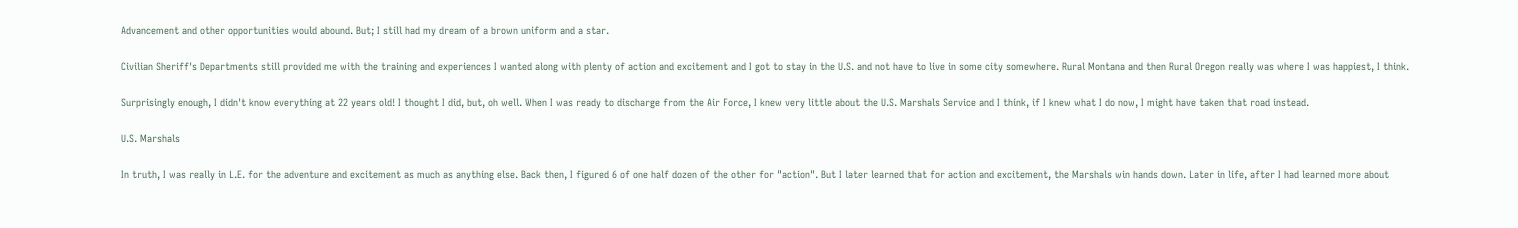Advancement and other opportunities would abound. But; I still had my dream of a brown uniform and a star.

Civilian Sheriff's Departments still provided me with the training and experiences I wanted along with plenty of action and excitement and I got to stay in the U.S. and not have to live in some city somewhere. Rural Montana and then Rural Oregon really was where I was happiest, I think.

Surprisingly enough, I didn't know everything at 22 years old! I thought I did, but, oh well. When I was ready to discharge from the Air Force, I knew very little about the U.S. Marshals Service and I think, if I knew what I do now, I might have taken that road instead.

U.S. Marshals

In truth, I was really in L.E. for the adventure and excitement as much as anything else. Back then, I figured 6 of one half dozen of the other for "action". But I later learned that for action and excitement, the Marshals win hands down. Later in life, after I had learned more about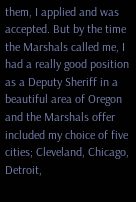them, I applied and was accepted. But by the time the Marshals called me, I had a really good position as a Deputy Sheriff in a beautiful area of Oregon and the Marshals offer included my choice of five cities; Cleveland, Chicago, Detroit,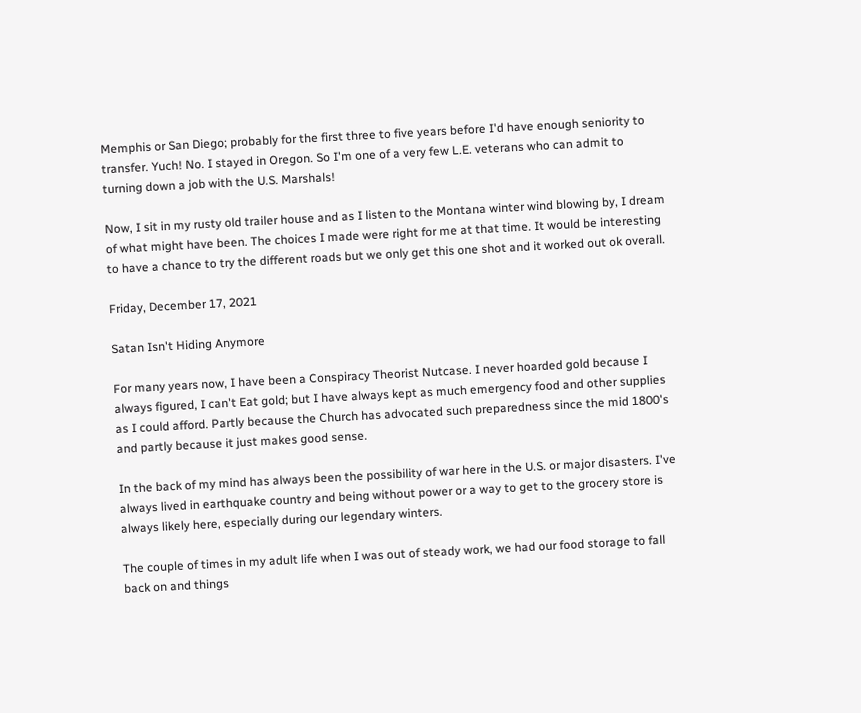Memphis or San Diego; probably for the first three to five years before I'd have enough seniority to transfer. Yuch! No. I stayed in Oregon. So I'm one of a very few L.E. veterans who can admit to turning down a job with the U.S. Marshals!

Now, I sit in my rusty old trailer house and as I listen to the Montana winter wind blowing by, I dream of what might have been. The choices I made were right for me at that time. It would be interesting to have a chance to try the different roads but we only get this one shot and it worked out ok overall.

Friday, December 17, 2021

Satan Isn't Hiding Anymore

For many years now, I have been a Conspiracy Theorist Nutcase. I never hoarded gold because I always figured, I can't Eat gold; but I have always kept as much emergency food and other supplies as I could afford. Partly because the Church has advocated such preparedness since the mid 1800's and partly because it just makes good sense.

In the back of my mind has always been the possibility of war here in the U.S. or major disasters. I've always lived in earthquake country and being without power or a way to get to the grocery store is always likely here, especially during our legendary winters.

The couple of times in my adult life when I was out of steady work, we had our food storage to fall back on and things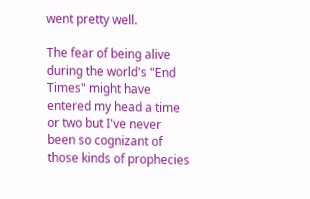went pretty well.

The fear of being alive during the world's "End Times" might have entered my head a time or two but I've never been so cognizant of those kinds of prophecies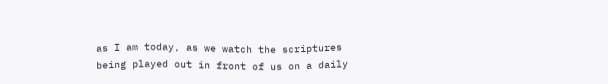as I am today, as we watch the scriptures being played out in front of us on a daily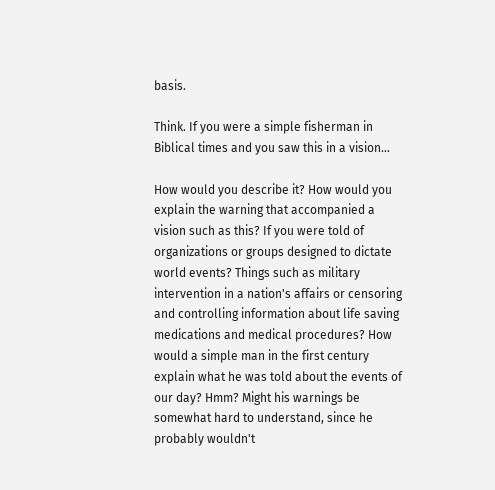basis.

Think. If you were a simple fisherman in Biblical times and you saw this in a vision...

How would you describe it? How would you explain the warning that accompanied a vision such as this? If you were told of organizations or groups designed to dictate world events? Things such as military intervention in a nation's affairs or censoring and controlling information about life saving medications and medical procedures? How would a simple man in the first century explain what he was told about the events of our day? Hmm? Might his warnings be somewhat hard to understand, since he probably wouldn't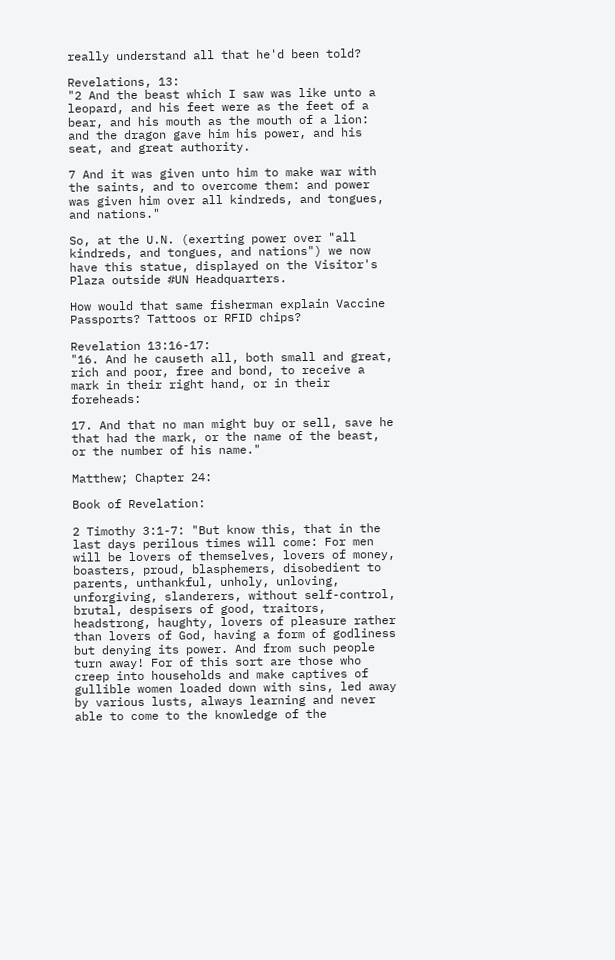really understand all that he'd been told?

Revelations, 13:
"2 And the beast which I saw was like unto a leopard, and his feet were as the feet of a bear, and his mouth as the mouth of a lion: and the dragon gave him his power, and his seat, and great authority.

7 And it was given unto him to make war with the saints, and to overcome them: and power was given him over all kindreds, and tongues, and nations."

So, at the U.N. (exerting power over "all kindreds, and tongues, and nations") we now have this statue, displayed on the Visitor's Plaza outside #UN Headquarters.

How would that same fisherman explain Vaccine Passports? Tattoos or RFID chips?

Revelation 13:16-17:
"16. And he causeth all, both small and great, rich and poor, free and bond, to receive a mark in their right hand, or in their foreheads:

17. And that no man might buy or sell, save he that had the mark, or the name of the beast, or the number of his name."

Matthew; Chapter 24:

Book of Revelation:

2 Timothy 3:1-7: "But know this, that in the last days perilous times will come: For men will be lovers of themselves, lovers of money, boasters, proud, blasphemers, disobedient to parents, unthankful, unholy, unloving, unforgiving, slanderers, without self-control, brutal, despisers of good, traitors, headstrong, haughty, lovers of pleasure rather than lovers of God, having a form of godliness but denying its power. And from such people turn away! For of this sort are those who creep into households and make captives of gullible women loaded down with sins, led away by various lusts, always learning and never able to come to the knowledge of the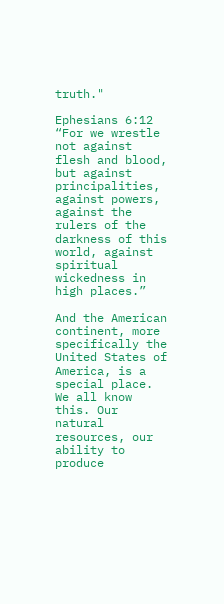truth."

Ephesians 6:12 “For we wrestle not against flesh and blood, but against principalities, against powers, against the rulers of the darkness of this world, against spiritual wickedness in high places.”

And the American continent, more specifically the United States of America, is a special place. We all know this. Our natural resources, our ability to produce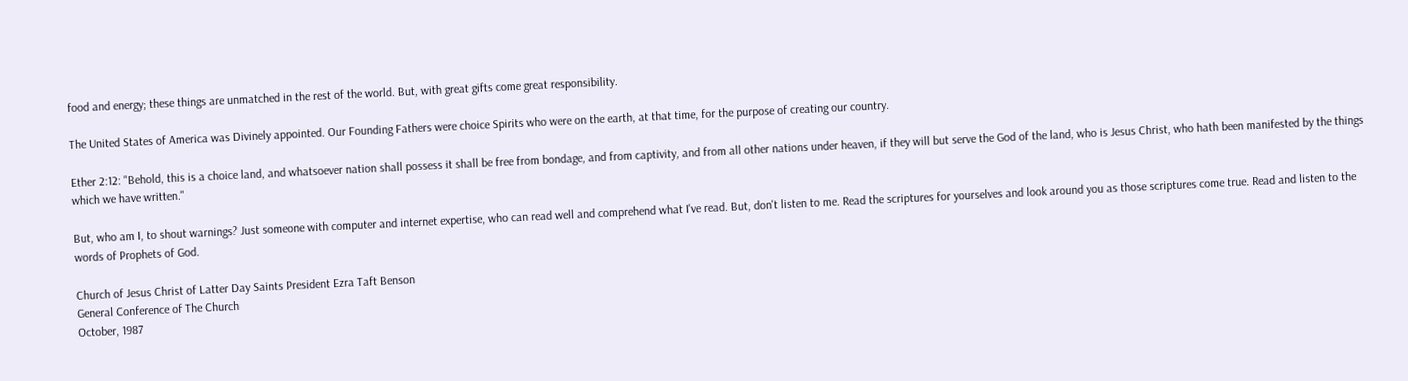food and energy; these things are unmatched in the rest of the world. But, with great gifts come great responsibility.

The United States of America was Divinely appointed. Our Founding Fathers were choice Spirits who were on the earth, at that time, for the purpose of creating our country.

Ether 2:12: "Behold, this is a choice land, and whatsoever nation shall possess it shall be free from bondage, and from captivity, and from all other nations under heaven, if they will but serve the God of the land, who is Jesus Christ, who hath been manifested by the things which we have written."

But, who am I, to shout warnings? Just someone with computer and internet expertise, who can read well and comprehend what I've read. But, don't listen to me. Read the scriptures for yourselves and look around you as those scriptures come true. Read and listen to the words of Prophets of God.

Church of Jesus Christ of Latter Day Saints President Ezra Taft Benson
General Conference of The Church
October, 1987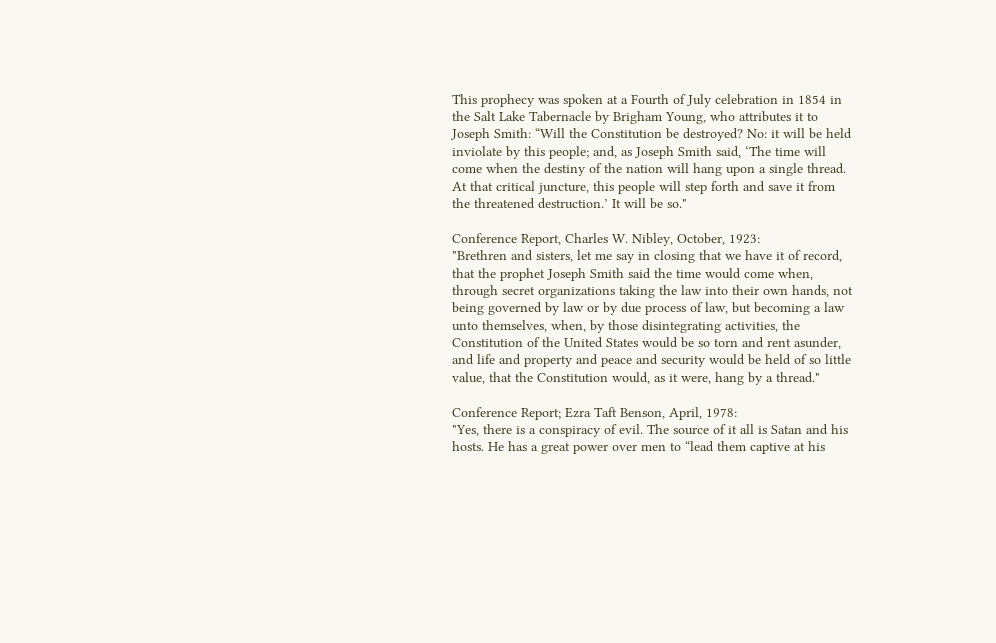This prophecy was spoken at a Fourth of July celebration in 1854 in the Salt Lake Tabernacle by Brigham Young, who attributes it to Joseph Smith: “Will the Constitution be destroyed? No: it will be held inviolate by this people; and, as Joseph Smith said, ‘The time will come when the destiny of the nation will hang upon a single thread. At that critical juncture, this people will step forth and save it from the threatened destruction.’ It will be so."

Conference Report, Charles W. Nibley, October, 1923:
"Brethren and sisters, let me say in closing that we have it of record, that the prophet Joseph Smith said the time would come when, through secret organizations taking the law into their own hands, not being governed by law or by due process of law, but becoming a law unto themselves, when, by those disintegrating activities, the Constitution of the United States would be so torn and rent asunder, and life and property and peace and security would be held of so little value, that the Constitution would, as it were, hang by a thread."

Conference Report; Ezra Taft Benson, April, 1978:
"Yes, there is a conspiracy of evil. The source of it all is Satan and his hosts. He has a great power over men to “lead them captive at his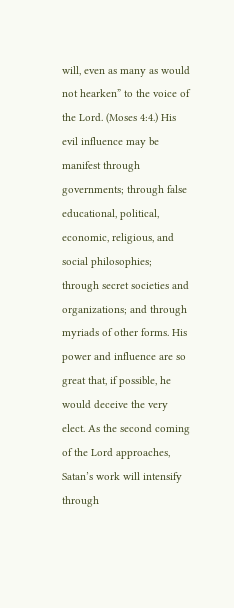will, even as many as would not hearken” to the voice of the Lord. (Moses 4:4.) His evil influence may be manifest through governments; through false educational, political, economic, religious, and social philosophies; through secret societies and organizations; and through myriads of other forms. His power and influence are so great that, if possible, he would deceive the very elect. As the second coming of the Lord approaches, Satan’s work will intensify through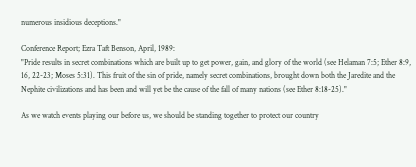numerous insidious deceptions."

Conference Report; Ezra Taft Benson, April, 1989:
"Pride results in secret combinations which are built up to get power, gain, and glory of the world (see Helaman 7:5; Ether 8:9, 16, 22-23; Moses 5:31). This fruit of the sin of pride, namely secret combinations, brought down both the Jaredite and the Nephite civilizations and has been and will yet be the cause of the fall of many nations (see Ether 8:18-25)."

As we watch events playing our before us, we should be standing together to protect our country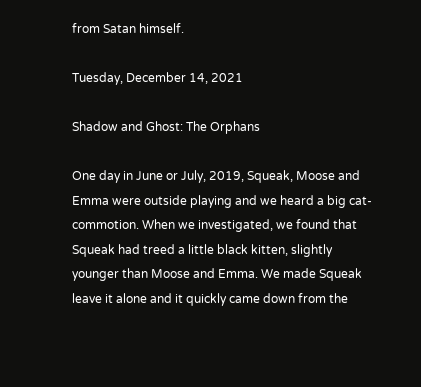from Satan himself.

Tuesday, December 14, 2021

Shadow and Ghost: The Orphans

One day in June or July, 2019, Squeak, Moose and Emma were outside playing and we heard a big cat-commotion. When we investigated, we found that Squeak had treed a little black kitten, slightly younger than Moose and Emma. We made Squeak leave it alone and it quickly came down from the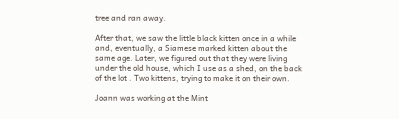tree and ran away.

After that, we saw the little black kitten once in a while and, eventually, a Siamese marked kitten about the same age. Later, we figured out that they were living under the old house, which I use as a shed, on the back of the lot . Two kittens, trying to make it on their own.

Joann was working at the Mint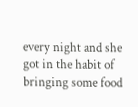every night and she got in the habit of bringing some food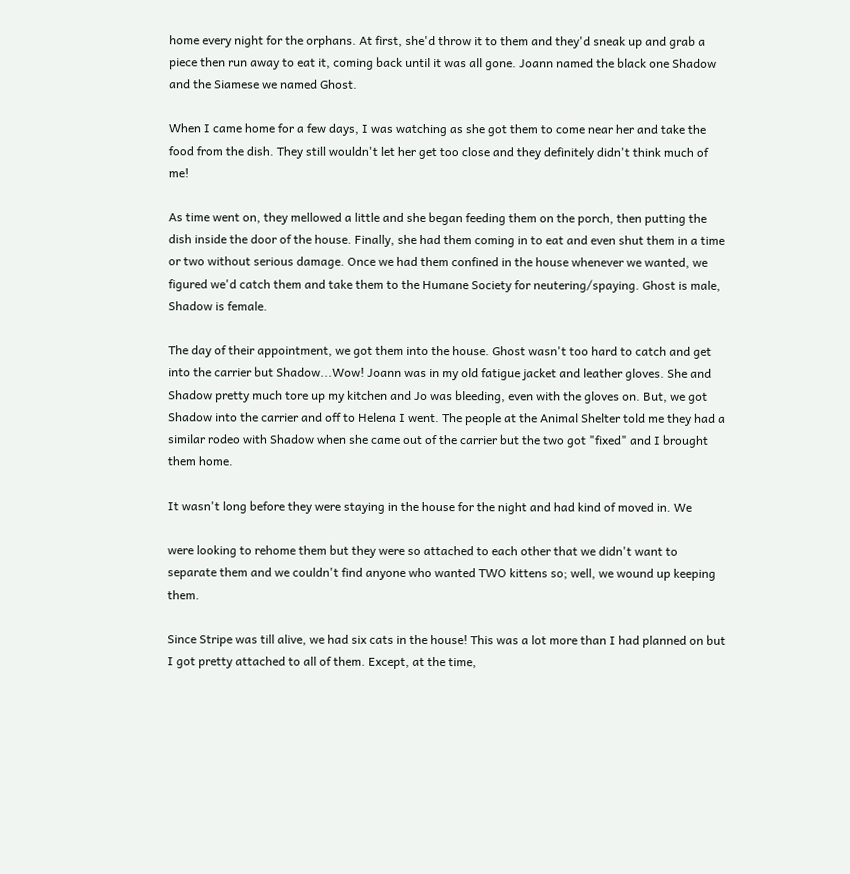home every night for the orphans. At first, she'd throw it to them and they'd sneak up and grab a piece then run away to eat it, coming back until it was all gone. Joann named the black one Shadow and the Siamese we named Ghost.

When I came home for a few days, I was watching as she got them to come near her and take the food from the dish. They still wouldn't let her get too close and they definitely didn't think much of me!

As time went on, they mellowed a little and she began feeding them on the porch, then putting the dish inside the door of the house. Finally, she had them coming in to eat and even shut them in a time or two without serious damage. Once we had them confined in the house whenever we wanted, we figured we'd catch them and take them to the Humane Society for neutering/spaying. Ghost is male, Shadow is female.

The day of their appointment, we got them into the house. Ghost wasn't too hard to catch and get into the carrier but Shadow...Wow! Joann was in my old fatigue jacket and leather gloves. She and Shadow pretty much tore up my kitchen and Jo was bleeding, even with the gloves on. But, we got Shadow into the carrier and off to Helena I went. The people at the Animal Shelter told me they had a similar rodeo with Shadow when she came out of the carrier but the two got "fixed" and I brought them home.

It wasn't long before they were staying in the house for the night and had kind of moved in. We

were looking to rehome them but they were so attached to each other that we didn't want to separate them and we couldn't find anyone who wanted TWO kittens so; well, we wound up keeping them.

Since Stripe was till alive, we had six cats in the house! This was a lot more than I had planned on but I got pretty attached to all of them. Except, at the time,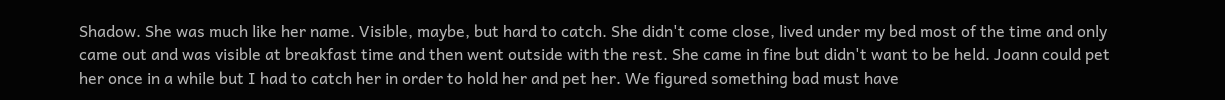Shadow. She was much like her name. Visible, maybe, but hard to catch. She didn't come close, lived under my bed most of the time and only came out and was visible at breakfast time and then went outside with the rest. She came in fine but didn't want to be held. Joann could pet her once in a while but I had to catch her in order to hold her and pet her. We figured something bad must have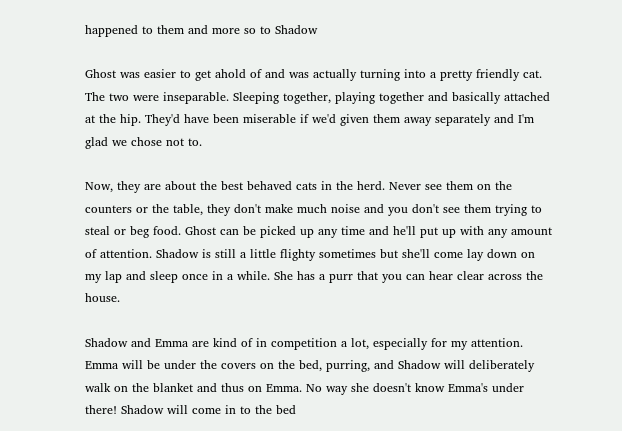happened to them and more so to Shadow

Ghost was easier to get ahold of and was actually turning into a pretty friendly cat. The two were inseparable. Sleeping together, playing together and basically attached at the hip. They'd have been miserable if we'd given them away separately and I'm glad we chose not to.

Now, they are about the best behaved cats in the herd. Never see them on the counters or the table, they don't make much noise and you don't see them trying to steal or beg food. Ghost can be picked up any time and he'll put up with any amount of attention. Shadow is still a little flighty sometimes but she'll come lay down on my lap and sleep once in a while. She has a purr that you can hear clear across the house.

Shadow and Emma are kind of in competition a lot, especially for my attention. Emma will be under the covers on the bed, purring, and Shadow will deliberately walk on the blanket and thus on Emma. No way she doesn't know Emma's under there! Shadow will come in to the bed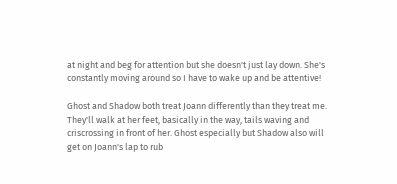at night and beg for attention but she doesn't just lay down. She's constantly moving around so I have to wake up and be attentive!

Ghost and Shadow both treat Joann differently than they treat me. They'll walk at her feet, basically in the way, tails waving and criscrossing in front of her. Ghost especially but Shadow also will get on Joann's lap to rub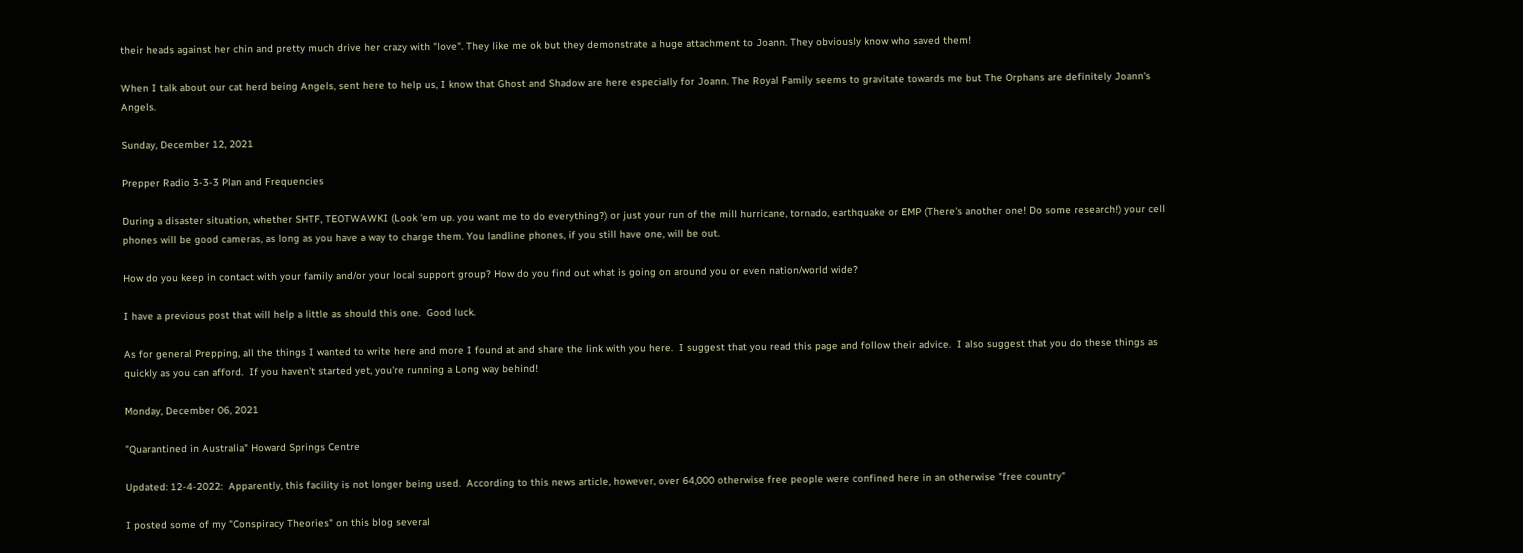their heads against her chin and pretty much drive her crazy with "love". They like me ok but they demonstrate a huge attachment to Joann. They obviously know who saved them!

When I talk about our cat herd being Angels, sent here to help us, I know that Ghost and Shadow are here especially for Joann. The Royal Family seems to gravitate towards me but The Orphans are definitely Joann's Angels.

Sunday, December 12, 2021

Prepper Radio 3-3-3 Plan and Frequencies

During a disaster situation, whether SHTF, TEOTWAWKI (Look 'em up. you want me to do everything?) or just your run of the mill hurricane, tornado, earthquake or EMP (There's another one! Do some research!) your cell phones will be good cameras, as long as you have a way to charge them. You landline phones, if you still have one, will be out.

How do you keep in contact with your family and/or your local support group? How do you find out what is going on around you or even nation/world wide?

I have a previous post that will help a little as should this one.  Good luck.

As for general Prepping, all the things I wanted to write here and more I found at and share the link with you here.  I suggest that you read this page and follow their advice.  I also suggest that you do these things as quickly as you can afford.  If you haven't started yet, you're running a Long way behind!

Monday, December 06, 2021

"Quarantined in Australia" Howard Springs Centre

Updated: 12-4-2022:  Apparently, this facility is not longer being used.  According to this news article, however, over 64,000 otherwise free people were confined here in an otherwise "free country"

I posted some of my "Conspiracy Theories" on this blog several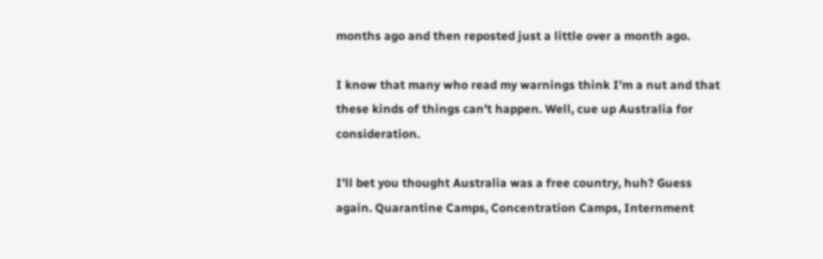months ago and then reposted just a little over a month ago.

I know that many who read my warnings think I'm a nut and that these kinds of things can't happen. Well, cue up Australia for consideration.

I'll bet you thought Australia was a free country, huh? Guess again. Quarantine Camps, Concentration Camps, Internment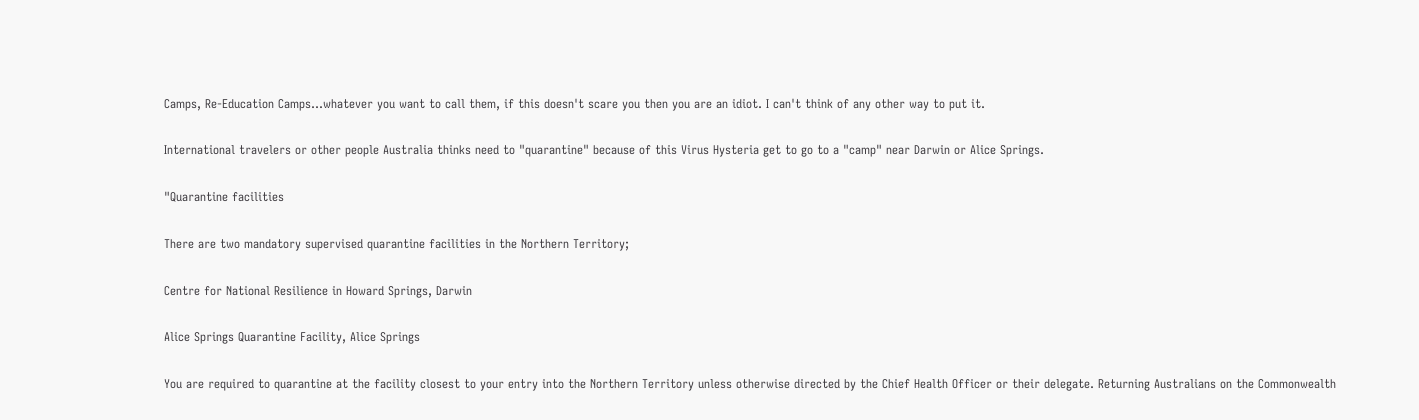Camps, Re-Education Camps...whatever you want to call them, if this doesn't scare you then you are an idiot. I can't think of any other way to put it.

International travelers or other people Australia thinks need to "quarantine" because of this Virus Hysteria get to go to a "camp" near Darwin or Alice Springs.

"Quarantine facilities

There are two mandatory supervised quarantine facilities in the Northern Territory;

Centre for National Resilience in Howard Springs, Darwin

Alice Springs Quarantine Facility, Alice Springs

You are required to quarantine at the facility closest to your entry into the Northern Territory unless otherwise directed by the Chief Health Officer or their delegate. Returning Australians on the Commonwealth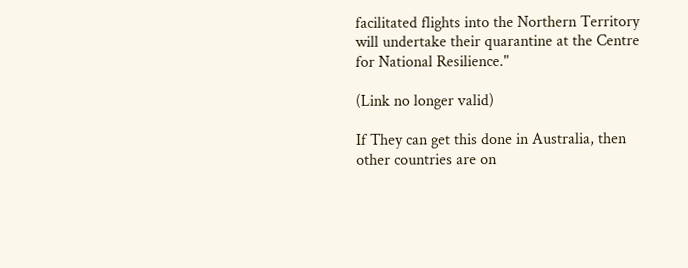facilitated flights into the Northern Territory will undertake their quarantine at the Centre for National Resilience."

(Link no longer valid)

If They can get this done in Australia, then other countries are on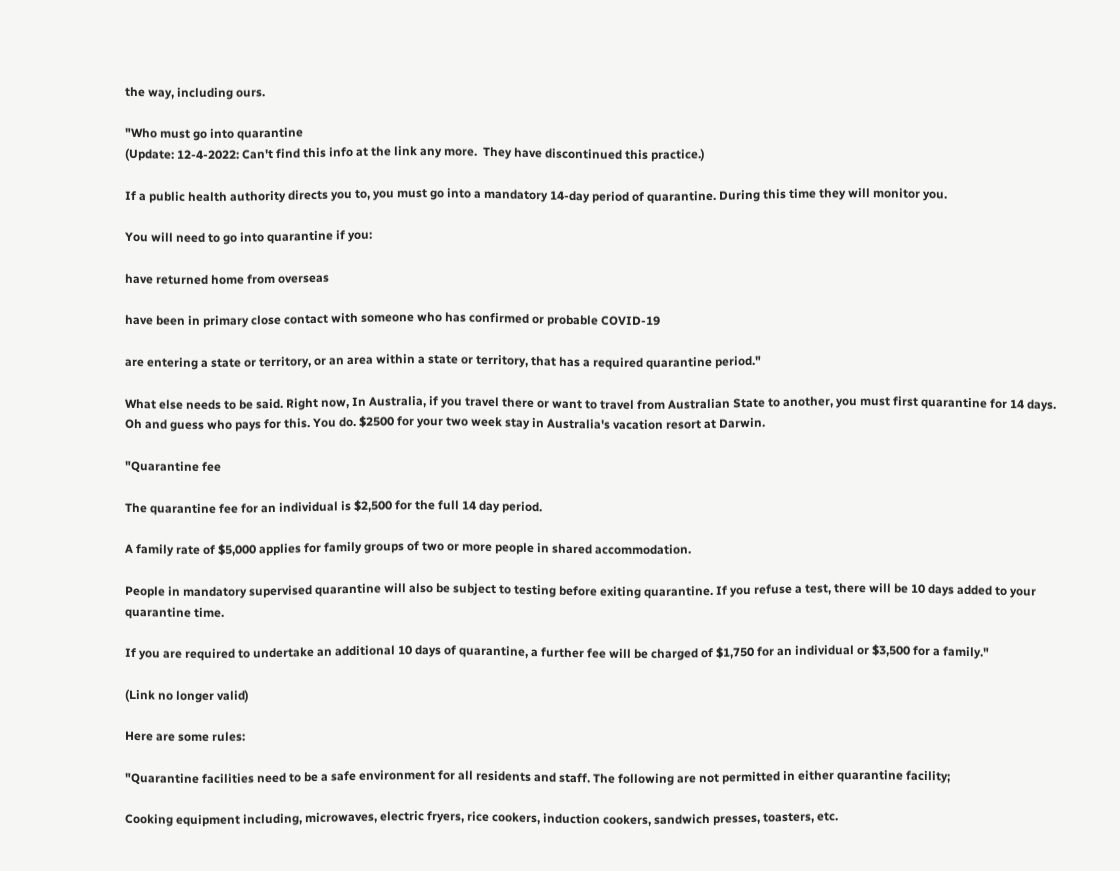the way, including ours.

"Who must go into quarantine
(Update: 12-4-2022: Can't find this info at the link any more.  They have discontinued this practice.)

If a public health authority directs you to, you must go into a mandatory 14-day period of quarantine. During this time they will monitor you.

You will need to go into quarantine if you:

have returned home from overseas

have been in primary close contact with someone who has confirmed or probable COVID-19

are entering a state or territory, or an area within a state or territory, that has a required quarantine period."

What else needs to be said. Right now, In Australia, if you travel there or want to travel from Australian State to another, you must first quarantine for 14 days. Oh and guess who pays for this. You do. $2500 for your two week stay in Australia's vacation resort at Darwin.

"Quarantine fee

The quarantine fee for an individual is $2,500 for the full 14 day period.

A family rate of $5,000 applies for family groups of two or more people in shared accommodation.

People in mandatory supervised quarantine will also be subject to testing before exiting quarantine. If you refuse a test, there will be 10 days added to your quarantine time.

If you are required to undertake an additional 10 days of quarantine, a further fee will be charged of $1,750 for an individual or $3,500 for a family."

(Link no longer valid)

Here are some rules:

"Quarantine facilities need to be a safe environment for all residents and staff. The following are not permitted in either quarantine facility;

Cooking equipment including, microwaves, electric fryers, rice cookers, induction cookers, sandwich presses, toasters, etc.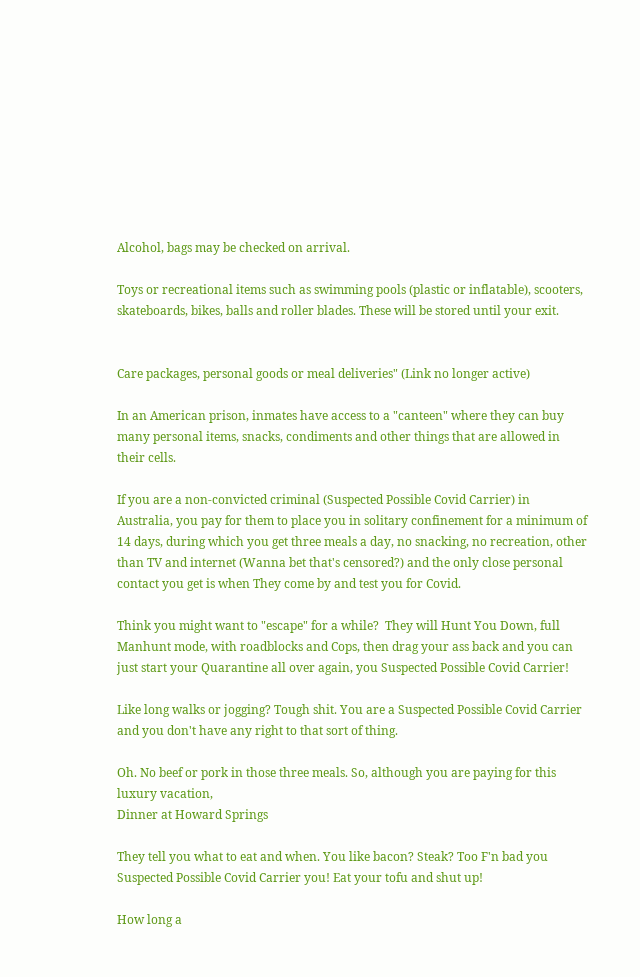Alcohol, bags may be checked on arrival.

Toys or recreational items such as swimming pools (plastic or inflatable), scooters, skateboards, bikes, balls and roller blades. These will be stored until your exit.


Care packages, personal goods or meal deliveries" (Link no longer active)

In an American prison, inmates have access to a "canteen" where they can buy many personal items, snacks, condiments and other things that are allowed in their cells.

If you are a non-convicted criminal (Suspected Possible Covid Carrier) in Australia, you pay for them to place you in solitary confinement for a minimum of 14 days, during which you get three meals a day, no snacking, no recreation, other than TV and internet (Wanna bet that's censored?) and the only close personal contact you get is when They come by and test you for Covid.

Think you might want to "escape" for a while?  They will Hunt You Down, full Manhunt mode, with roadblocks and Cops, then drag your ass back and you can just start your Quarantine all over again, you Suspected Possible Covid Carrier!

Like long walks or jogging? Tough shit. You are a Suspected Possible Covid Carrier and you don't have any right to that sort of thing.

Oh. No beef or pork in those three meals. So, although you are paying for this luxury vacation,
Dinner at Howard Springs

They tell you what to eat and when. You like bacon? Steak? Too F'n bad you Suspected Possible Covid Carrier you! Eat your tofu and shut up!

How long a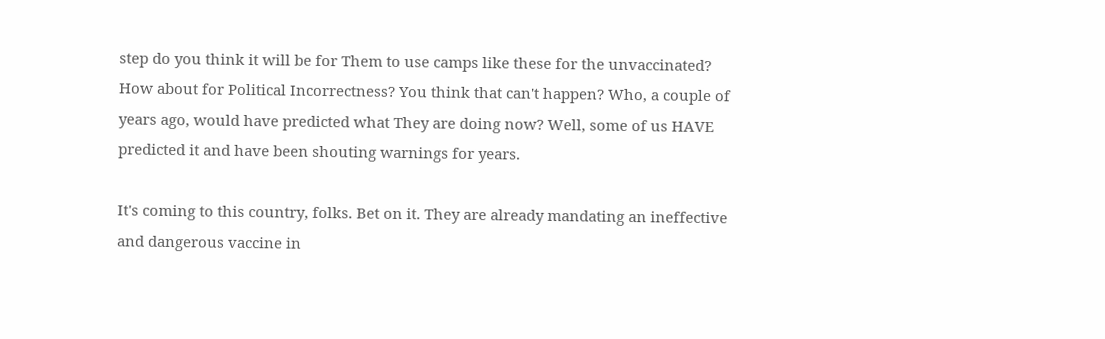step do you think it will be for Them to use camps like these for the unvaccinated? How about for Political Incorrectness? You think that can't happen? Who, a couple of years ago, would have predicted what They are doing now? Well, some of us HAVE predicted it and have been shouting warnings for years.

It's coming to this country, folks. Bet on it. They are already mandating an ineffective and dangerous vaccine in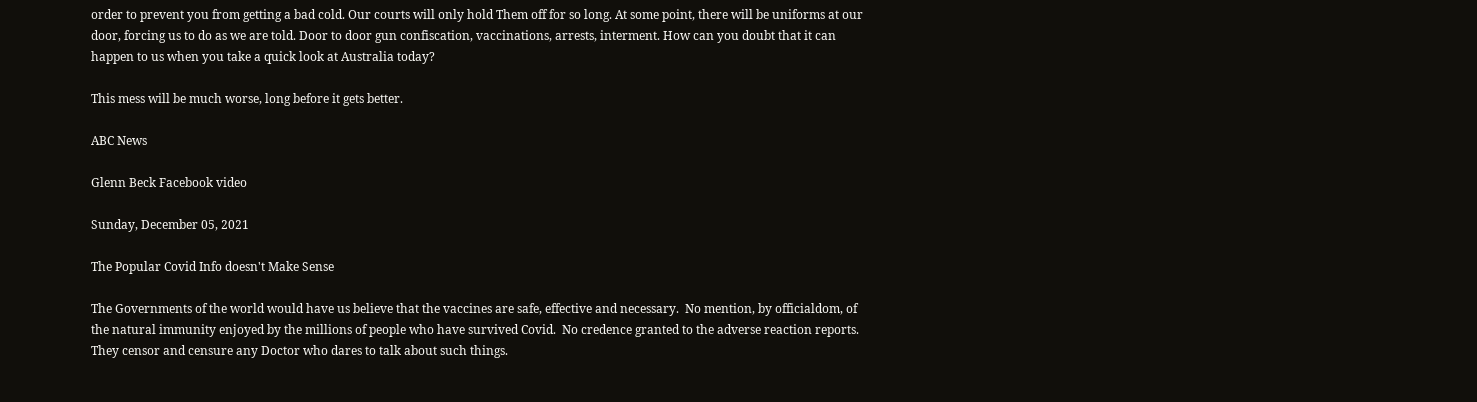order to prevent you from getting a bad cold. Our courts will only hold Them off for so long. At some point, there will be uniforms at our door, forcing us to do as we are told. Door to door gun confiscation, vaccinations, arrests, interment. How can you doubt that it can happen to us when you take a quick look at Australia today?

This mess will be much worse, long before it gets better.

ABC News

Glenn Beck Facebook video

Sunday, December 05, 2021

The Popular Covid Info doesn't Make Sense

The Governments of the world would have us believe that the vaccines are safe, effective and necessary.  No mention, by officialdom, of the natural immunity enjoyed by the millions of people who have survived Covid.  No credence granted to the adverse reaction reports.  They censor and censure any Doctor who dares to talk about such things.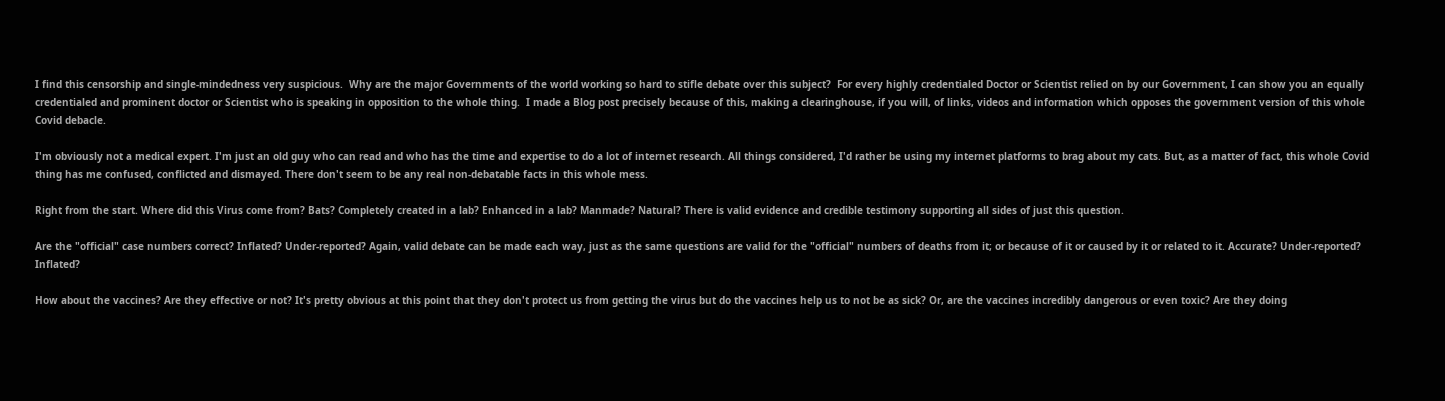I find this censorship and single-mindedness very suspicious.  Why are the major Governments of the world working so hard to stifle debate over this subject?  For every highly credentialed Doctor or Scientist relied on by our Government, I can show you an equally credentialed and prominent doctor or Scientist who is speaking in opposition to the whole thing.  I made a Blog post precisely because of this, making a clearinghouse, if you will, of links, videos and information which opposes the government version of this whole Covid debacle.

I'm obviously not a medical expert. I'm just an old guy who can read and who has the time and expertise to do a lot of internet research. All things considered, I'd rather be using my internet platforms to brag about my cats. But, as a matter of fact, this whole Covid thing has me confused, conflicted and dismayed. There don't seem to be any real non-debatable facts in this whole mess.

Right from the start. Where did this Virus come from? Bats? Completely created in a lab? Enhanced in a lab? Manmade? Natural? There is valid evidence and credible testimony supporting all sides of just this question.

Are the "official" case numbers correct? Inflated? Under-reported? Again, valid debate can be made each way, just as the same questions are valid for the "official" numbers of deaths from it; or because of it or caused by it or related to it. Accurate? Under-reported? Inflated?

How about the vaccines? Are they effective or not? It's pretty obvious at this point that they don't protect us from getting the virus but do the vaccines help us to not be as sick? Or, are the vaccines incredibly dangerous or even toxic? Are they doing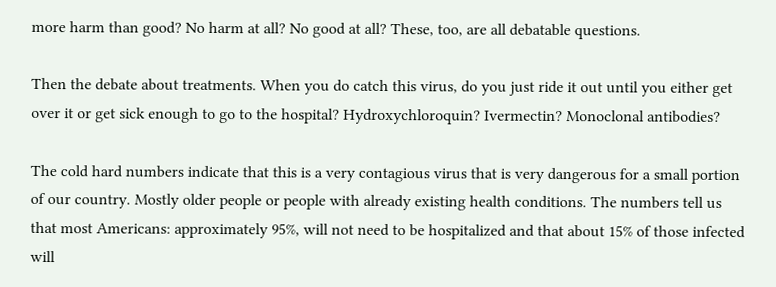more harm than good? No harm at all? No good at all? These, too, are all debatable questions.

Then the debate about treatments. When you do catch this virus, do you just ride it out until you either get over it or get sick enough to go to the hospital? Hydroxychloroquin? Ivermectin? Monoclonal antibodies?

The cold hard numbers indicate that this is a very contagious virus that is very dangerous for a small portion of our country. Mostly older people or people with already existing health conditions. The numbers tell us that most Americans: approximately 95%, will not need to be hospitalized and that about 15% of those infected will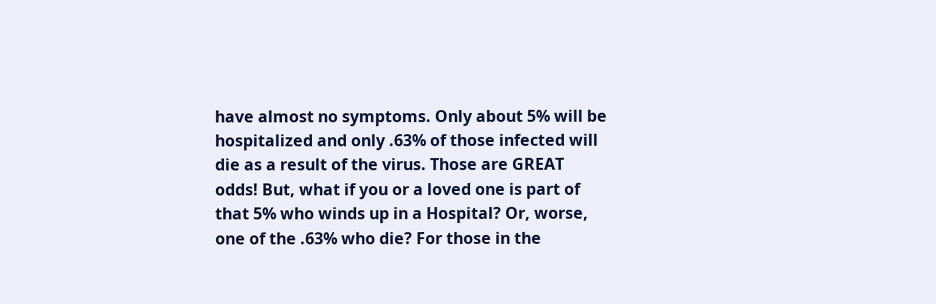have almost no symptoms. Only about 5% will be hospitalized and only .63% of those infected will die as a result of the virus. Those are GREAT odds! But, what if you or a loved one is part of that 5% who winds up in a Hospital? Or, worse, one of the .63% who die? For those in the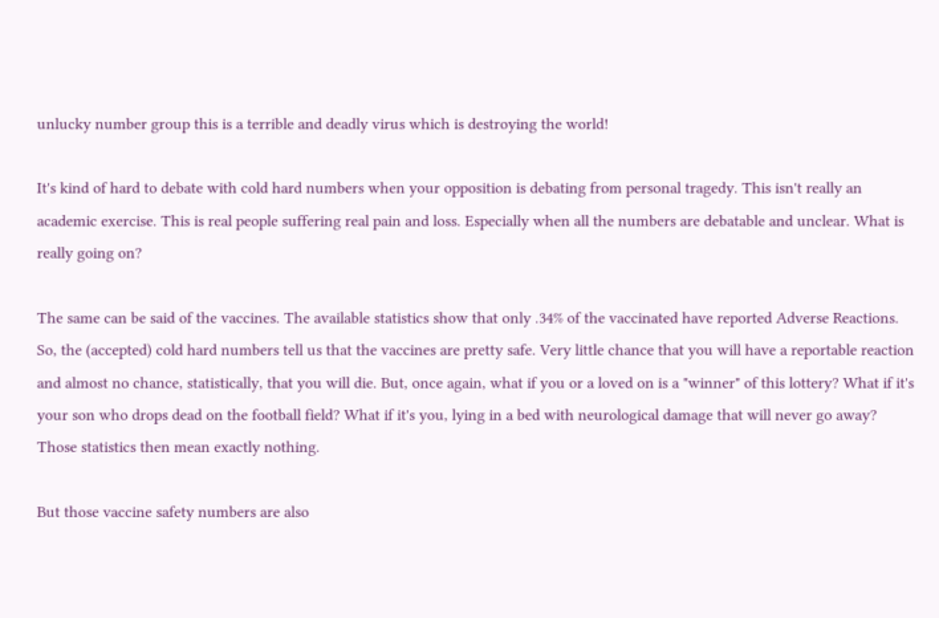unlucky number group this is a terrible and deadly virus which is destroying the world!

It's kind of hard to debate with cold hard numbers when your opposition is debating from personal tragedy. This isn't really an academic exercise. This is real people suffering real pain and loss. Especially when all the numbers are debatable and unclear. What is really going on?

The same can be said of the vaccines. The available statistics show that only .34% of the vaccinated have reported Adverse Reactions. So, the (accepted) cold hard numbers tell us that the vaccines are pretty safe. Very little chance that you will have a reportable reaction and almost no chance, statistically, that you will die. But, once again, what if you or a loved on is a "winner" of this lottery? What if it's your son who drops dead on the football field? What if it's you, lying in a bed with neurological damage that will never go away? Those statistics then mean exactly nothing.

But those vaccine safety numbers are also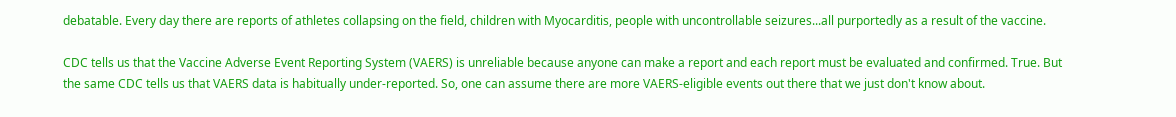debatable. Every day there are reports of athletes collapsing on the field, children with Myocarditis, people with uncontrollable seizures...all purportedly as a result of the vaccine.

CDC tells us that the Vaccine Adverse Event Reporting System (VAERS) is unreliable because anyone can make a report and each report must be evaluated and confirmed. True. But the same CDC tells us that VAERS data is habitually under-reported. So, one can assume there are more VAERS-eligible events out there that we just don't know about.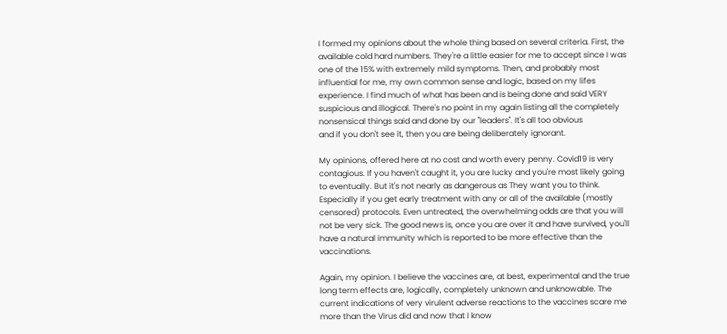I formed my opinions about the whole thing based on several criteria. First, the available cold hard numbers. They're a little easier for me to accept since I was one of the 15% with extremely mild symptoms. Then, and probably most influential for me, my own common sense and logic, based on my lifes experience. I find much of what has been and is being done and said VERY suspicious and illogical. There's no point in my again listing all the completely nonsensical things said and done by our "leaders". It's all too obvious
and if you don't see it, then you are being deliberately ignorant.

My opinions, offered here at no cost and worth every penny. Covid19 is very contagious. If you haven't caught it, you are lucky and you're most likely going to eventually. But it's not nearly as dangerous as They want you to think. Especially if you get early treatment with any or all of the available (mostly censored) protocols. Even untreated, the overwhelming odds are that you will not be very sick. The good news is, once you are over it and have survived, you'll have a natural immunity which is reported to be more effective than the vaccinations.

Again, my opinion. I believe the vaccines are, at best, experimental and the true long term effects are, logically, completely unknown and unknowable. The current indications of very virulent adverse reactions to the vaccines scare me more than the Virus did and now that I know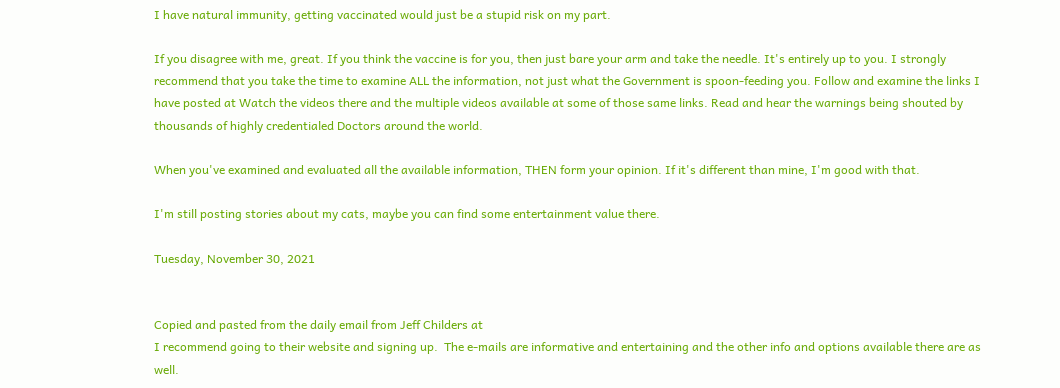I have natural immunity, getting vaccinated would just be a stupid risk on my part.

If you disagree with me, great. If you think the vaccine is for you, then just bare your arm and take the needle. It's entirely up to you. I strongly recommend that you take the time to examine ALL the information, not just what the Government is spoon-feeding you. Follow and examine the links I have posted at Watch the videos there and the multiple videos available at some of those same links. Read and hear the warnings being shouted by thousands of highly credentialed Doctors around the world.

When you've examined and evaluated all the available information, THEN form your opinion. If it's different than mine, I'm good with that.

I'm still posting stories about my cats, maybe you can find some entertainment value there.

Tuesday, November 30, 2021


Copied and pasted from the daily email from Jeff Childers at
I recommend going to their website and signing up.  The e-mails are informative and entertaining and the other info and options available there are as well.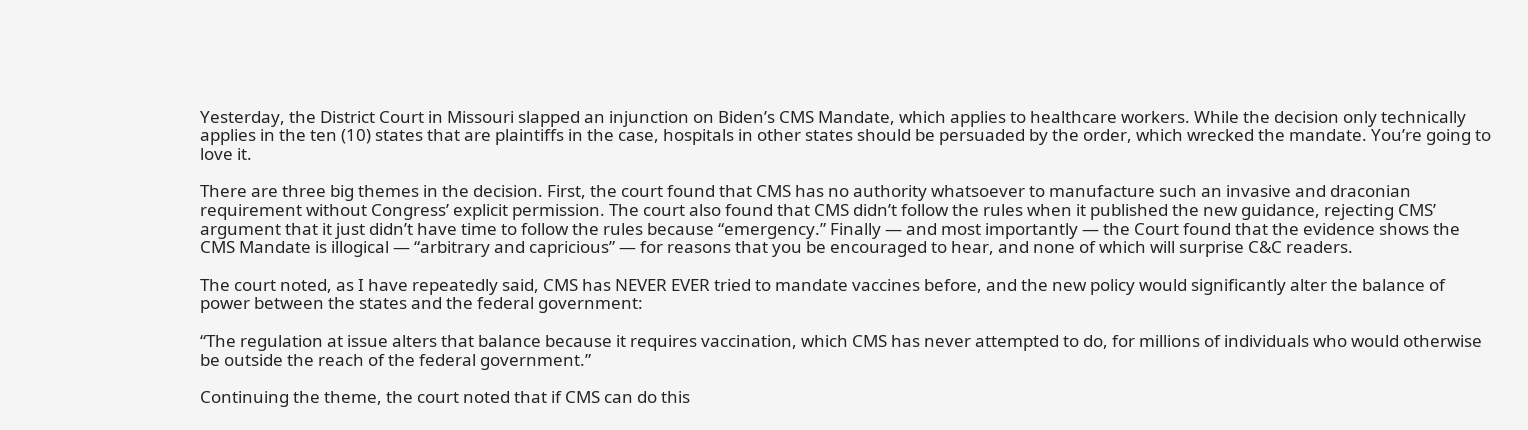Yesterday, the District Court in Missouri slapped an injunction on Biden’s CMS Mandate, which applies to healthcare workers. While the decision only technically applies in the ten (10) states that are plaintiffs in the case, hospitals in other states should be persuaded by the order, which wrecked the mandate. You’re going to love it.

There are three big themes in the decision. First, the court found that CMS has no authority whatsoever to manufacture such an invasive and draconian requirement without Congress’ explicit permission. The court also found that CMS didn’t follow the rules when it published the new guidance, rejecting CMS’ argument that it just didn’t have time to follow the rules because “emergency.” Finally — and most importantly — the Court found that the evidence shows the CMS Mandate is illogical — “arbitrary and capricious” — for reasons that you be encouraged to hear, and none of which will surprise C&C readers.

The court noted, as I have repeatedly said, CMS has NEVER EVER tried to mandate vaccines before, and the new policy would significantly alter the balance of power between the states and the federal government:

“The regulation at issue alters that balance because it requires vaccination, which CMS has never attempted to do, for millions of individuals who would otherwise be outside the reach of the federal government.”

Continuing the theme, the court noted that if CMS can do this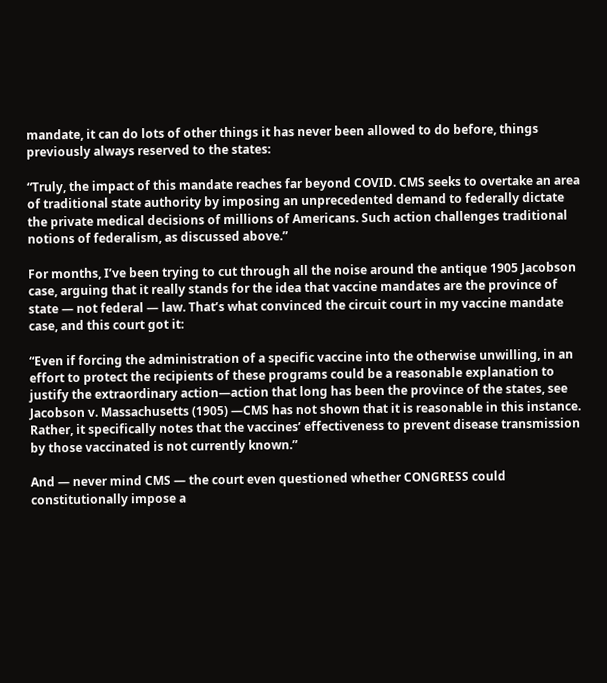mandate, it can do lots of other things it has never been allowed to do before, things previously always reserved to the states:

“Truly, the impact of this mandate reaches far beyond COVID. CMS seeks to overtake an area of traditional state authority by imposing an unprecedented demand to federally dictate the private medical decisions of millions of Americans. Such action challenges traditional notions of federalism, as discussed above.”

For months, I’ve been trying to cut through all the noise around the antique 1905 Jacobson case, arguing that it really stands for the idea that vaccine mandates are the province of state — not federal — law. That’s what convinced the circuit court in my vaccine mandate case, and this court got it:

“Even if forcing the administration of a specific vaccine into the otherwise unwilling, in an effort to protect the recipients of these programs could be a reasonable explanation to justify the extraordinary action—action that long has been the province of the states, see Jacobson v. Massachusetts (1905) —CMS has not shown that it is reasonable in this instance. Rather, it specifically notes that the vaccines’ effectiveness to prevent disease transmission by those vaccinated is not currently known.”

And — never mind CMS — the court even questioned whether CONGRESS could constitutionally impose a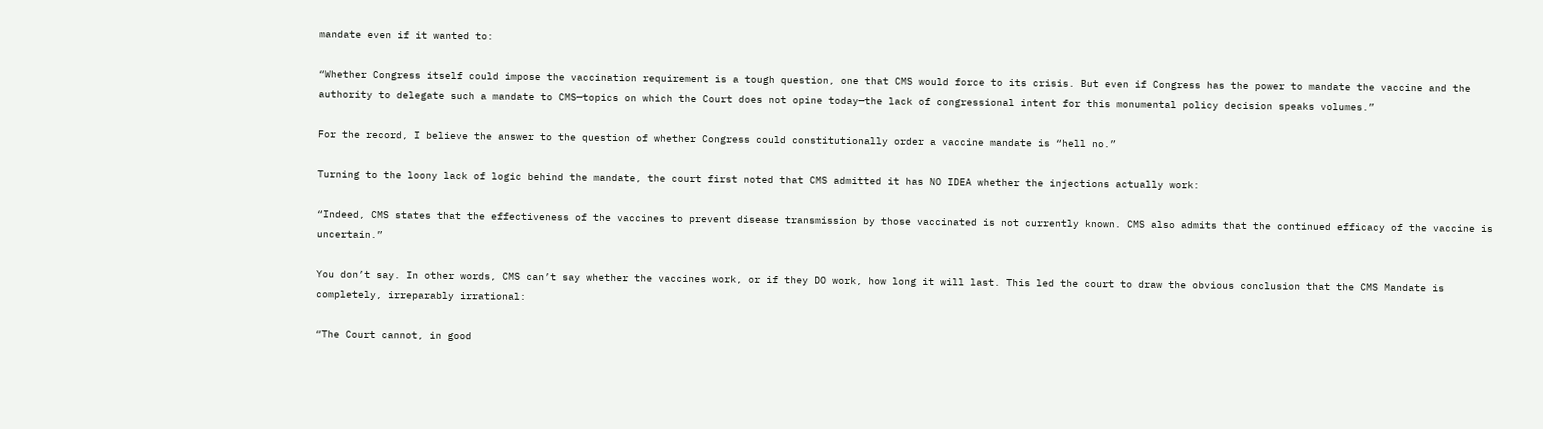mandate even if it wanted to:

“Whether Congress itself could impose the vaccination requirement is a tough question, one that CMS would force to its crisis. But even if Congress has the power to mandate the vaccine and the authority to delegate such a mandate to CMS—topics on which the Court does not opine today—the lack of congressional intent for this monumental policy decision speaks volumes.”

For the record, I believe the answer to the question of whether Congress could constitutionally order a vaccine mandate is “hell no.”

Turning to the loony lack of logic behind the mandate, the court first noted that CMS admitted it has NO IDEA whether the injections actually work:

“Indeed, CMS states that the effectiveness of the vaccines to prevent disease transmission by those vaccinated is not currently known. CMS also admits that the continued efficacy of the vaccine is uncertain.”

You don’t say. In other words, CMS can’t say whether the vaccines work, or if they DO work, how long it will last. This led the court to draw the obvious conclusion that the CMS Mandate is completely, irreparably irrational:

“The Court cannot, in good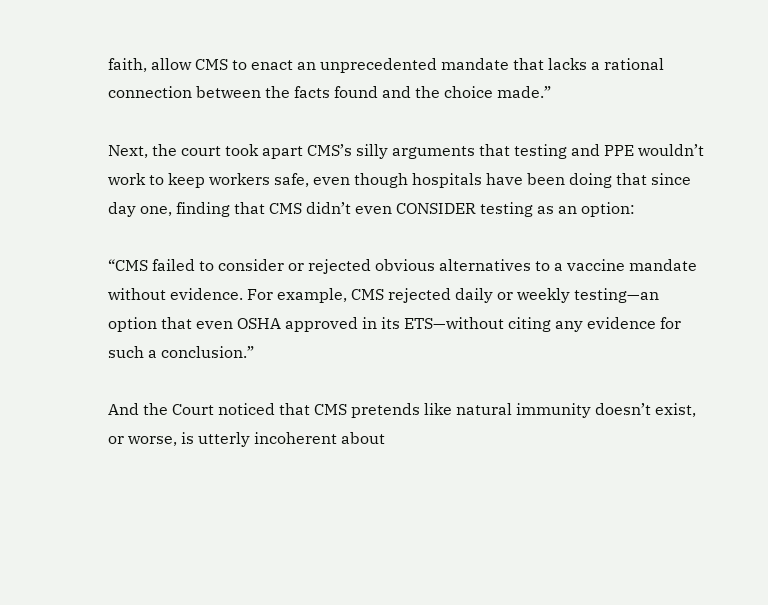faith, allow CMS to enact an unprecedented mandate that lacks a rational connection between the facts found and the choice made.”

Next, the court took apart CMS’s silly arguments that testing and PPE wouldn’t work to keep workers safe, even though hospitals have been doing that since day one, finding that CMS didn’t even CONSIDER testing as an option:

“CMS failed to consider or rejected obvious alternatives to a vaccine mandate without evidence. For example, CMS rejected daily or weekly testing—an option that even OSHA approved in its ETS—without citing any evidence for such a conclusion.”

And the Court noticed that CMS pretends like natural immunity doesn’t exist, or worse, is utterly incoherent about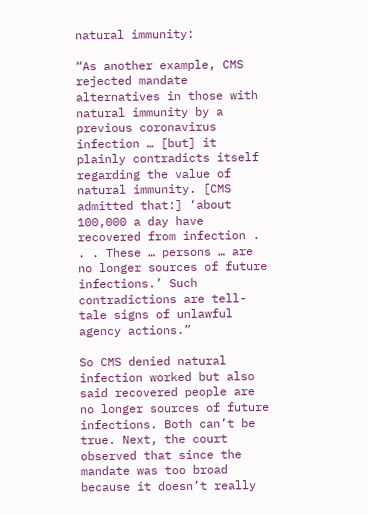natural immunity:

“As another example, CMS rejected mandate alternatives in those with natural immunity by a previous coronavirus infection … [but] it plainly contradicts itself regarding the value of natural immunity. [CMS admitted that:] ‘about 100,000 a day have recovered from infection . . . These … persons … are no longer sources of future infections.’ Such contradictions are tell-tale signs of unlawful agency actions.”

So CMS denied natural infection worked but also said recovered people are no longer sources of future infections. Both can’t be true. Next, the court observed that since the mandate was too broad because it doesn’t really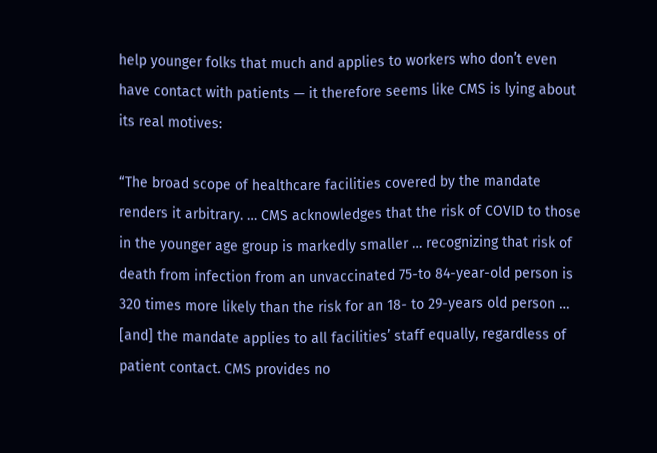help younger folks that much and applies to workers who don’t even have contact with patients — it therefore seems like CMS is lying about its real motives:

“The broad scope of healthcare facilities covered by the mandate renders it arbitrary. … CMS acknowledges that the risk of COVID to those in the younger age group is markedly smaller … recognizing that risk of death from infection from an unvaccinated 75-to 84-year-old person is 320 times more likely than the risk for an 18- to 29-years old person … [and] the mandate applies to all facilities’ staff equally, regardless of patient contact. CMS provides no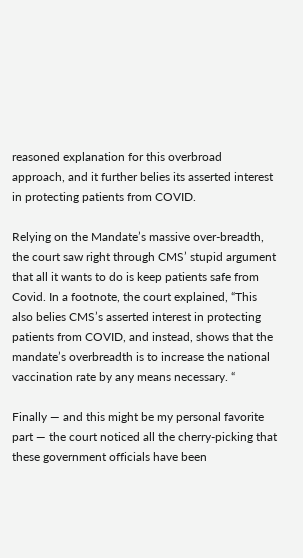reasoned explanation for this overbroad approach, and it further belies its asserted interest in protecting patients from COVID.

Relying on the Mandate’s massive over-breadth, the court saw right through CMS’ stupid argument that all it wants to do is keep patients safe from Covid. In a footnote, the court explained, “This also belies CMS’s asserted interest in protecting patients from COVID, and instead, shows that the mandate’s overbreadth is to increase the national vaccination rate by any means necessary. “

Finally — and this might be my personal favorite part — the court noticed all the cherry-picking that these government officials have been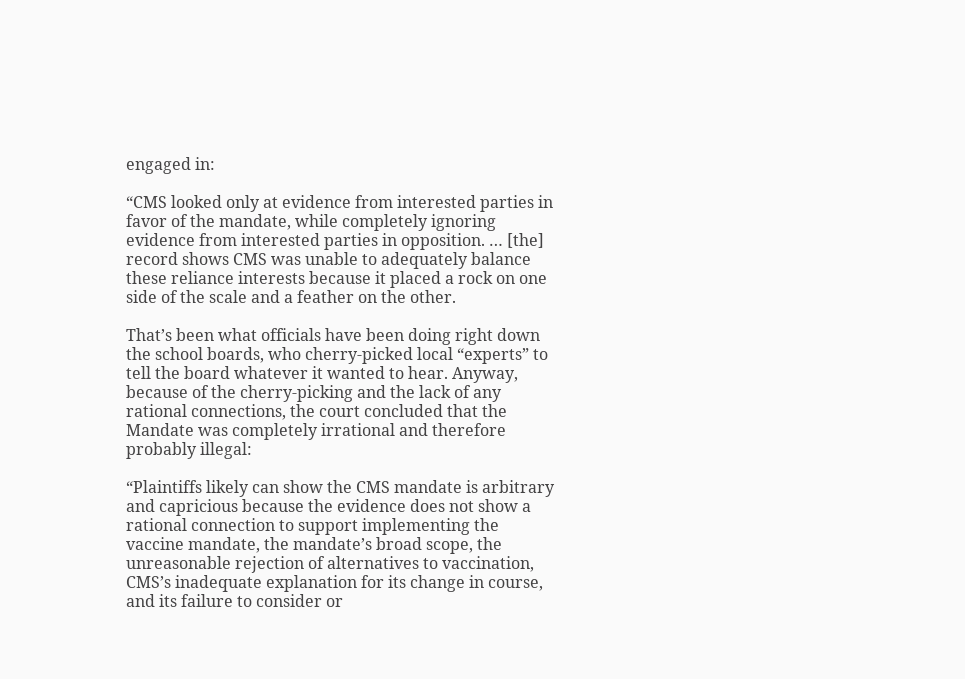engaged in:

“CMS looked only at evidence from interested parties in favor of the mandate, while completely ignoring evidence from interested parties in opposition. … [the] record shows CMS was unable to adequately balance these reliance interests because it placed a rock on one side of the scale and a feather on the other.

That’s been what officials have been doing right down the school boards, who cherry-picked local “experts” to tell the board whatever it wanted to hear. Anyway, because of the cherry-picking and the lack of any rational connections, the court concluded that the Mandate was completely irrational and therefore probably illegal:

“Plaintiffs likely can show the CMS mandate is arbitrary and capricious because the evidence does not show a rational connection to support implementing the vaccine mandate, the mandate’s broad scope, the unreasonable rejection of alternatives to vaccination, CMS’s inadequate explanation for its change in course, and its failure to consider or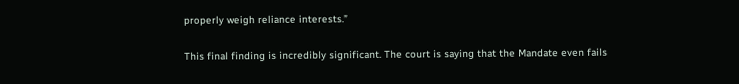properly weigh reliance interests.”

This final finding is incredibly significant. The court is saying that the Mandate even fails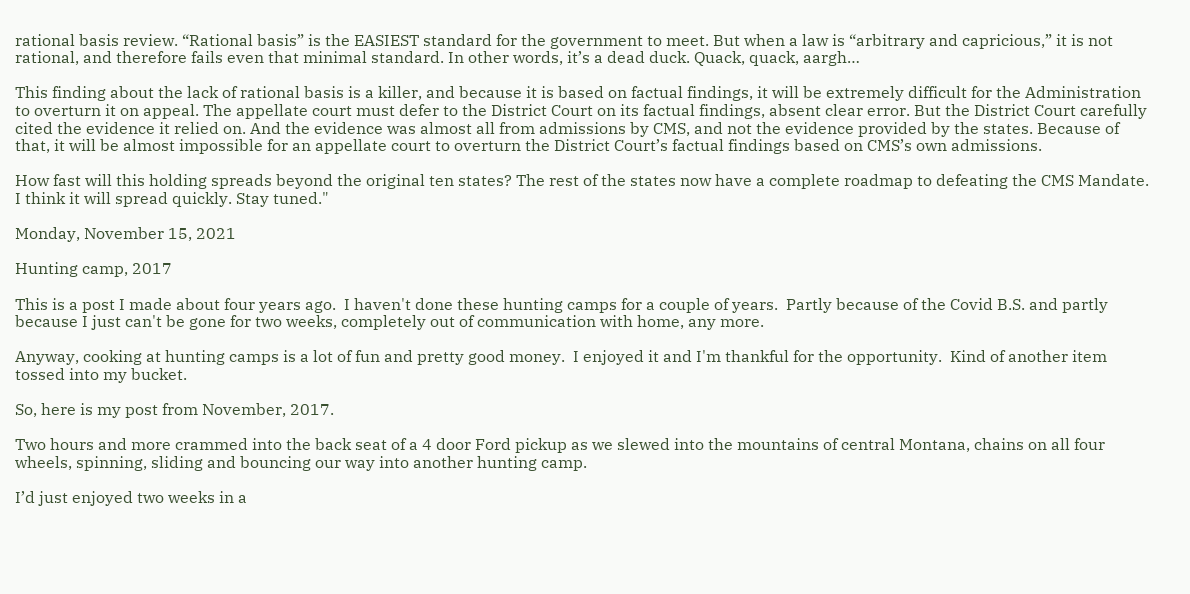rational basis review. “Rational basis” is the EASIEST standard for the government to meet. But when a law is “arbitrary and capricious,” it is not rational, and therefore fails even that minimal standard. In other words, it’s a dead duck. Quack, quack, aargh…

This finding about the lack of rational basis is a killer, and because it is based on factual findings, it will be extremely difficult for the Administration to overturn it on appeal. The appellate court must defer to the District Court on its factual findings, absent clear error. But the District Court carefully cited the evidence it relied on. And the evidence was almost all from admissions by CMS, and not the evidence provided by the states. Because of that, it will be almost impossible for an appellate court to overturn the District Court’s factual findings based on CMS’s own admissions.

How fast will this holding spreads beyond the original ten states? The rest of the states now have a complete roadmap to defeating the CMS Mandate. I think it will spread quickly. Stay tuned."

Monday, November 15, 2021

Hunting camp, 2017

This is a post I made about four years ago.  I haven't done these hunting camps for a couple of years.  Partly because of the Covid B.S. and partly because I just can't be gone for two weeks, completely out of communication with home, any more.

Anyway, cooking at hunting camps is a lot of fun and pretty good money.  I enjoyed it and I'm thankful for the opportunity.  Kind of another item tossed into my bucket.

So, here is my post from November, 2017.

Two hours and more crammed into the back seat of a 4 door Ford pickup as we slewed into the mountains of central Montana, chains on all four wheels, spinning, sliding and bouncing our way into another hunting camp.

I’d just enjoyed two weeks in a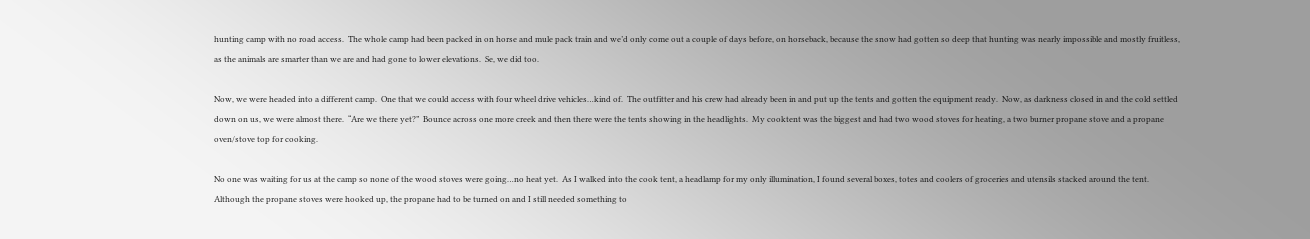hunting camp with no road access.  The whole camp had been packed in on horse and mule pack train and we’d only come out a couple of days before, on horseback, because the snow had gotten so deep that hunting was nearly impossible and mostly fruitless, as the animals are smarter than we are and had gone to lower elevations.  Se, we did too.

Now, we were headed into a different camp.  One that we could access with four wheel drive vehicles…kind of.  The outfitter and his crew had already been in and put up the tents and gotten the equipment ready.  Now, as darkness closed in and the cold settled down on us, we were almost there.  “Are we there yet?”  Bounce across one more creek and then there were the tents showing in the headlights.  My cooktent was the biggest and had two wood stoves for heating, a two burner propane stove and a propane oven/stove top for cooking.

No one was waiting for us at the camp so none of the wood stoves were going…no heat yet.  As I walked into the cook tent, a headlamp for my only illumination, I found several boxes, totes and coolers of groceries and utensils stacked around the tent.  Although the propane stoves were hooked up, the propane had to be turned on and I still needed something to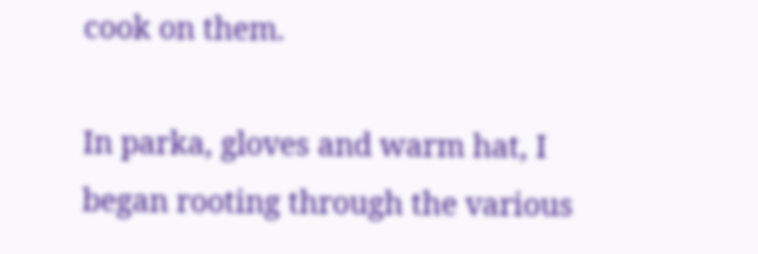cook on them.

In parka, gloves and warm hat, I began rooting through the various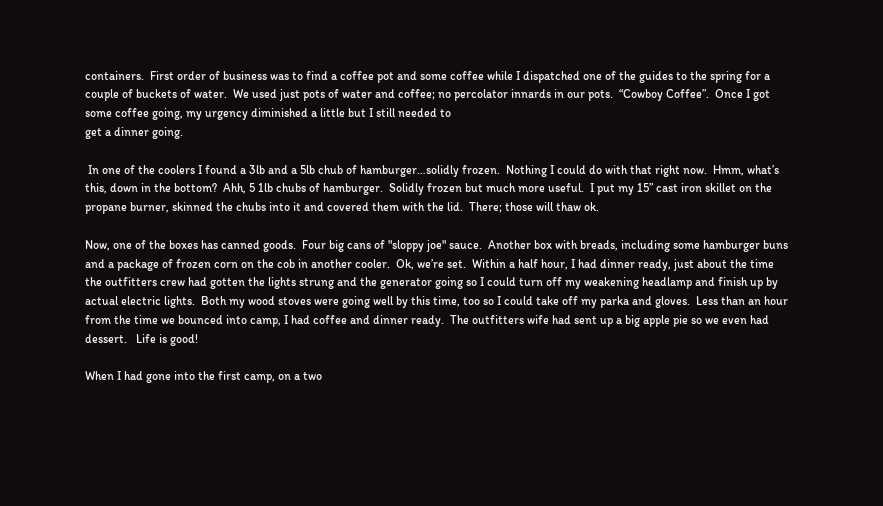containers.  First order of business was to find a coffee pot and some coffee while I dispatched one of the guides to the spring for a couple of buckets of water.  We used just pots of water and coffee; no percolator innards in our pots.  “Cowboy Coffee”.  Once I got some coffee going, my urgency diminished a little but I still needed to
get a dinner going.

 In one of the coolers I found a 3lb and a 5lb chub of hamburger…solidly frozen.  Nothing I could do with that right now.  Hmm, what’s this, down in the bottom?  Ahh, 5 1lb chubs of hamburger.  Solidly frozen but much more useful.  I put my 15” cast iron skillet on the propane burner, skinned the chubs into it and covered them with the lid.  There; those will thaw ok.

Now, one of the boxes has canned goods.  Four big cans of "sloppy joe" sauce.  Another box with breads, including some hamburger buns and a package of frozen corn on the cob in another cooler.  Ok, we’re set.  Within a half hour, I had dinner ready, just about the time the outfitters crew had gotten the lights strung and the generator going so I could turn off my weakening headlamp and finish up by actual electric lights.  Both my wood stoves were going well by this time, too so I could take off my parka and gloves.  Less than an hour from the time we bounced into camp, I had coffee and dinner ready.  The outfitters wife had sent up a big apple pie so we even had dessert.   Life is good!

When I had gone into the first camp, on a two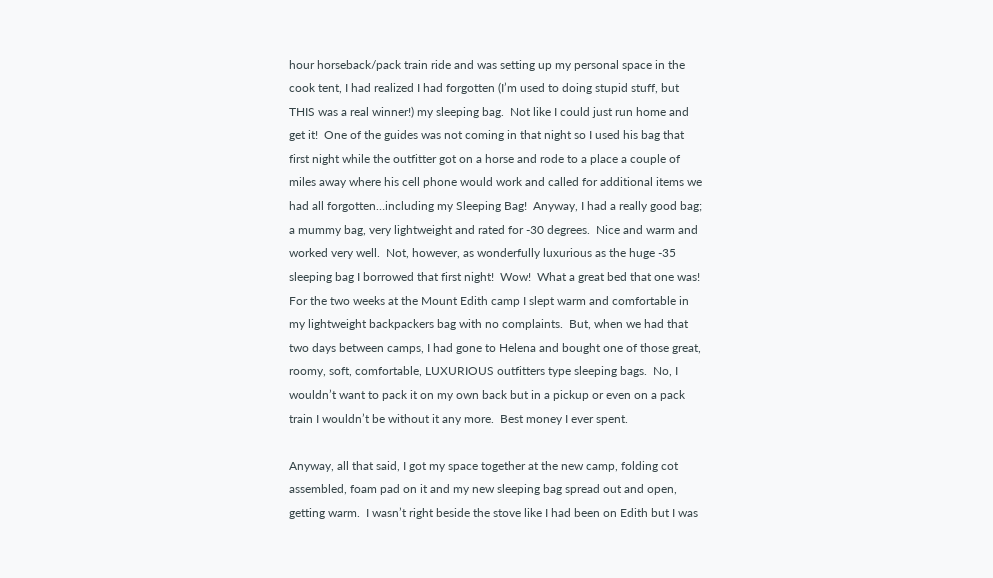hour horseback/pack train ride and was setting up my personal space in the cook tent, I had realized I had forgotten (I’m used to doing stupid stuff, but THIS was a real winner!) my sleeping bag.  Not like I could just run home and get it!  One of the guides was not coming in that night so I used his bag that first night while the outfitter got on a horse and rode to a place a couple of miles away where his cell phone would work and called for additional items we had all forgotten…including my Sleeping Bag!  Anyway, I had a really good bag; a mummy bag, very lightweight and rated for -30 degrees.  Nice and warm and worked very well.  Not, however, as wonderfully luxurious as the huge -35 sleeping bag I borrowed that first night!  Wow!  What a great bed that one was!  For the two weeks at the Mount Edith camp I slept warm and comfortable in my lightweight backpackers bag with no complaints.  But, when we had that two days between camps, I had gone to Helena and bought one of those great, roomy, soft, comfortable, LUXURIOUS outfitters type sleeping bags.  No, I wouldn’t want to pack it on my own back but in a pickup or even on a pack train I wouldn’t be without it any more.  Best money I ever spent.

Anyway, all that said, I got my space together at the new camp, folding cot assembled, foam pad on it and my new sleeping bag spread out and open, getting warm.  I wasn’t right beside the stove like I had been on Edith but I was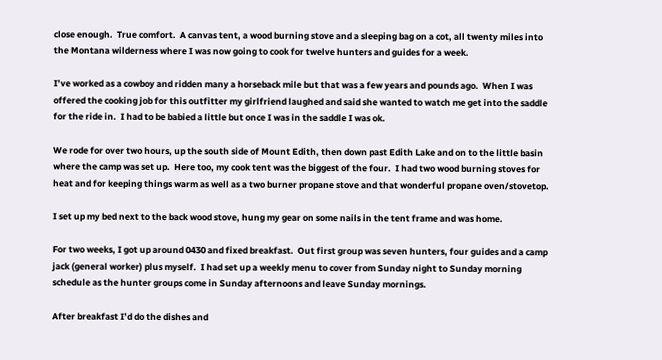close enough.  True comfort.  A canvas tent, a wood burning stove and a sleeping bag on a cot, all twenty miles into the Montana wilderness where I was now going to cook for twelve hunters and guides for a week.

I’ve worked as a cowboy and ridden many a horseback mile but that was a few years and pounds ago.  When I was offered the cooking job for this outfitter my girlfriend laughed and said she wanted to watch me get into the saddle for the ride in.  I had to be babied a little but once I was in the saddle I was ok.

We rode for over two hours, up the south side of Mount Edith, then down past Edith Lake and on to the little basin where the camp was set up.  Here too, my cook tent was the biggest of the four.  I had two wood burning stoves for heat and for keeping things warm as well as a two burner propane stove and that wonderful propane oven/stovetop.

I set up my bed next to the back wood stove, hung my gear on some nails in the tent frame and was home.

For two weeks, I got up around 0430 and fixed breakfast.  Out first group was seven hunters, four guides and a camp jack (general worker) plus myself.  I had set up a weekly menu to cover from Sunday night to Sunday morning schedule as the hunter groups come in Sunday afternoons and leave Sunday mornings.

After breakfast I’d do the dishes and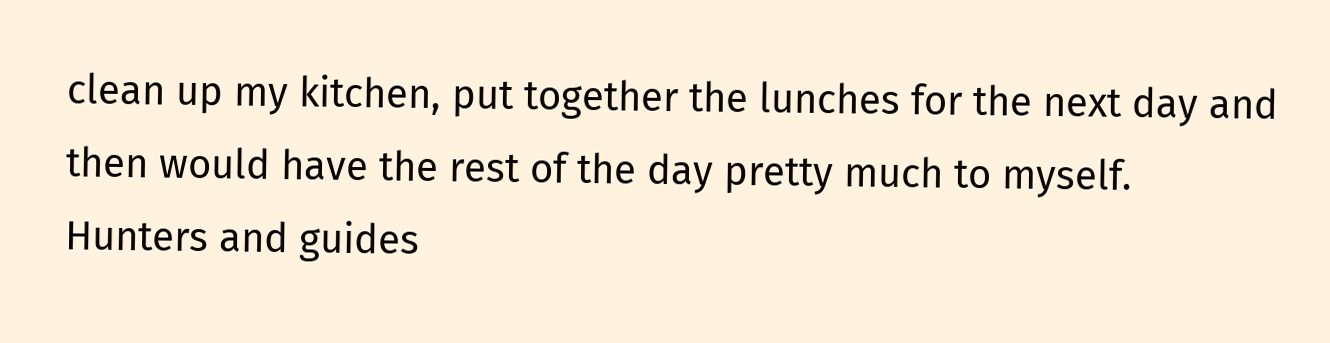clean up my kitchen, put together the lunches for the next day and then would have the rest of the day pretty much to myself.  Hunters and guides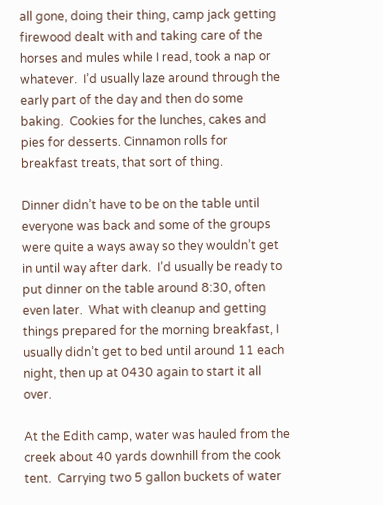all gone, doing their thing, camp jack getting firewood dealt with and taking care of the horses and mules while I read, took a nap or whatever.  I’d usually laze around through the early part of the day and then do some baking.  Cookies for the lunches, cakes and pies for desserts. Cinnamon rolls for breakfast treats, that sort of thing.

Dinner didn’t have to be on the table until everyone was back and some of the groups were quite a ways away so they wouldn’t get in until way after dark.  I’d usually be ready to put dinner on the table around 8:30, often even later.  What with cleanup and getting things prepared for the morning breakfast, I usually didn’t get to bed until around 11 each night, then up at 0430 again to start it all over.

At the Edith camp, water was hauled from the creek about 40 yards downhill from the cook tent.  Carrying two 5 gallon buckets of water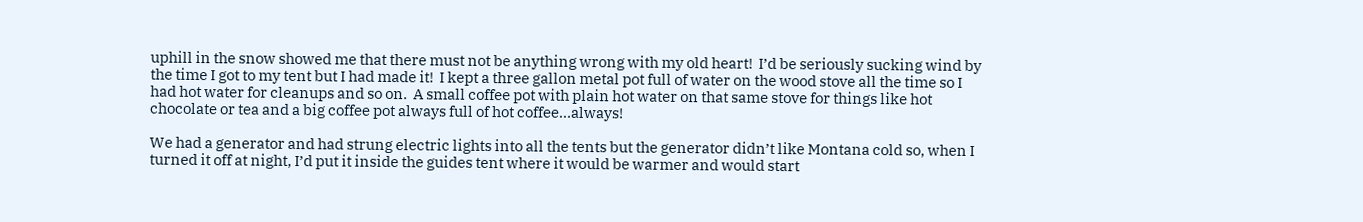uphill in the snow showed me that there must not be anything wrong with my old heart!  I’d be seriously sucking wind by the time I got to my tent but I had made it!  I kept a three gallon metal pot full of water on the wood stove all the time so I had hot water for cleanups and so on.  A small coffee pot with plain hot water on that same stove for things like hot chocolate or tea and a big coffee pot always full of hot coffee…always!

We had a generator and had strung electric lights into all the tents but the generator didn’t like Montana cold so, when I turned it off at night, I’d put it inside the guides tent where it would be warmer and would start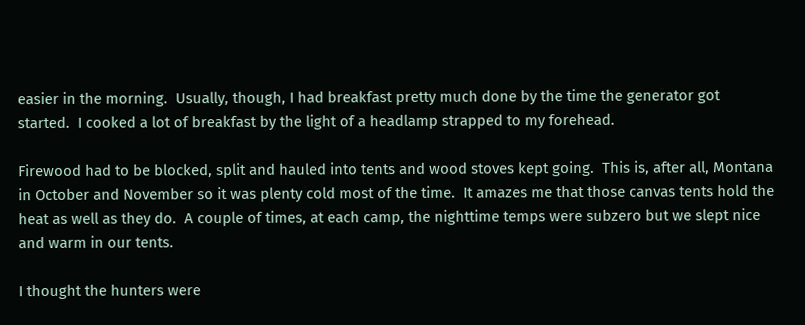easier in the morning.  Usually, though, I had breakfast pretty much done by the time the generator got started.  I cooked a lot of breakfast by the light of a headlamp strapped to my forehead.

Firewood had to be blocked, split and hauled into tents and wood stoves kept going.  This is, after all, Montana in October and November so it was plenty cold most of the time.  It amazes me that those canvas tents hold the heat as well as they do.  A couple of times, at each camp, the nighttime temps were subzero but we slept nice and warm in our tents.

I thought the hunters were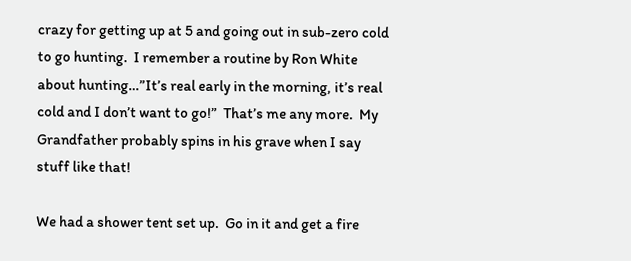crazy for getting up at 5 and going out in sub-zero cold to go hunting.  I remember a routine by Ron White about hunting…”It’s real early in the morning, it’s real cold and I don’t want to go!”  That’s me any more.  My Grandfather probably spins in his grave when I say stuff like that!

We had a shower tent set up.  Go in it and get a fire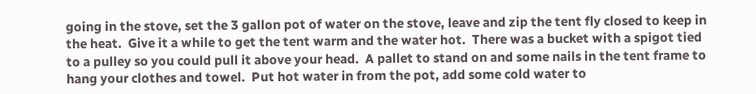going in the stove, set the 3 gallon pot of water on the stove, leave and zip the tent fly closed to keep in the heat.  Give it a while to get the tent warm and the water hot.  There was a bucket with a spigot tied to a pulley so you could pull it above your head.  A pallet to stand on and some nails in the tent frame to hang your clothes and towel.  Put hot water in from the pot, add some cold water to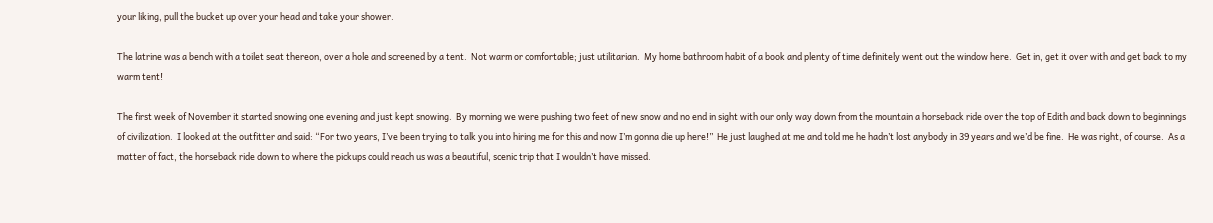your liking, pull the bucket up over your head and take your shower.

The latrine was a bench with a toilet seat thereon, over a hole and screened by a tent.  Not warm or comfortable; just utilitarian.  My home bathroom habit of a book and plenty of time definitely went out the window here.  Get in, get it over with and get back to my warm tent!

The first week of November it started snowing one evening and just kept snowing.  By morning we were pushing two feet of new snow and no end in sight with our only way down from the mountain a horseback ride over the top of Edith and back down to beginnings of civilization.  I looked at the outfitter and said: “For two years, I’ve been trying to talk you into hiring me for this and now I’m gonna die up here!”  He just laughed at me and told me he hadn’t lost anybody in 39 years and we’d be fine.  He was right, of course.  As a matter of fact, the horseback ride down to where the pickups could reach us was a beautiful, scenic trip that I wouldn’t have missed.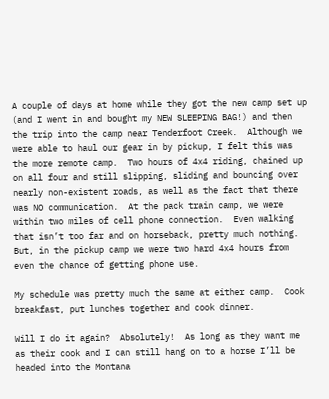A couple of days at home while they got the new camp set up (and I went in and bought my NEW SLEEPING BAG!) and then the trip into the camp near Tenderfoot Creek.  Although we were able to haul our gear in by pickup, I felt this was the more remote camp.  Two hours of 4x4 riding, chained up on all four and still slipping, sliding and bouncing over nearly non-existent roads, as well as the fact that there was NO communication.  At the pack train camp, we were within two miles of cell phone connection.  Even walking that isn’t too far and on horseback, pretty much nothing.  But, in the pickup camp we were two hard 4x4 hours from even the chance of getting phone use.

My schedule was pretty much the same at either camp.  Cook breakfast, put lunches together and cook dinner.

Will I do it again?  Absolutely!  As long as they want me as their cook and I can still hang on to a horse I’ll be headed into the Montana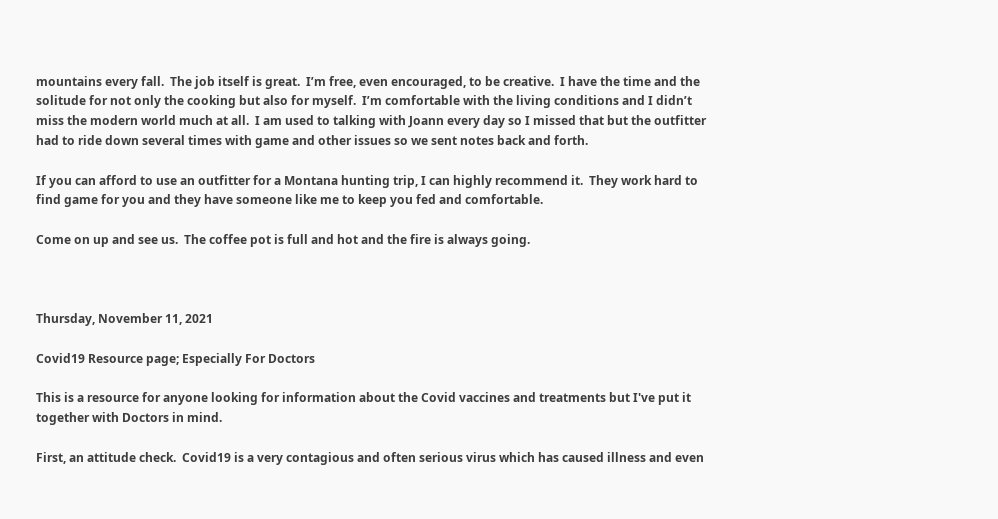mountains every fall.  The job itself is great.  I’m free, even encouraged, to be creative.  I have the time and the solitude for not only the cooking but also for myself.  I’m comfortable with the living conditions and I didn’t miss the modern world much at all.  I am used to talking with Joann every day so I missed that but the outfitter had to ride down several times with game and other issues so we sent notes back and forth.

If you can afford to use an outfitter for a Montana hunting trip, I can highly recommend it.  They work hard to find game for you and they have someone like me to keep you fed and comfortable.

Come on up and see us.  The coffee pot is full and hot and the fire is always going.



Thursday, November 11, 2021

Covid19 Resource page; Especially For Doctors

This is a resource for anyone looking for information about the Covid vaccines and treatments but I've put it together with Doctors in mind.

First, an attitude check.  Covid19 is a very contagious and often serious virus which has caused illness and even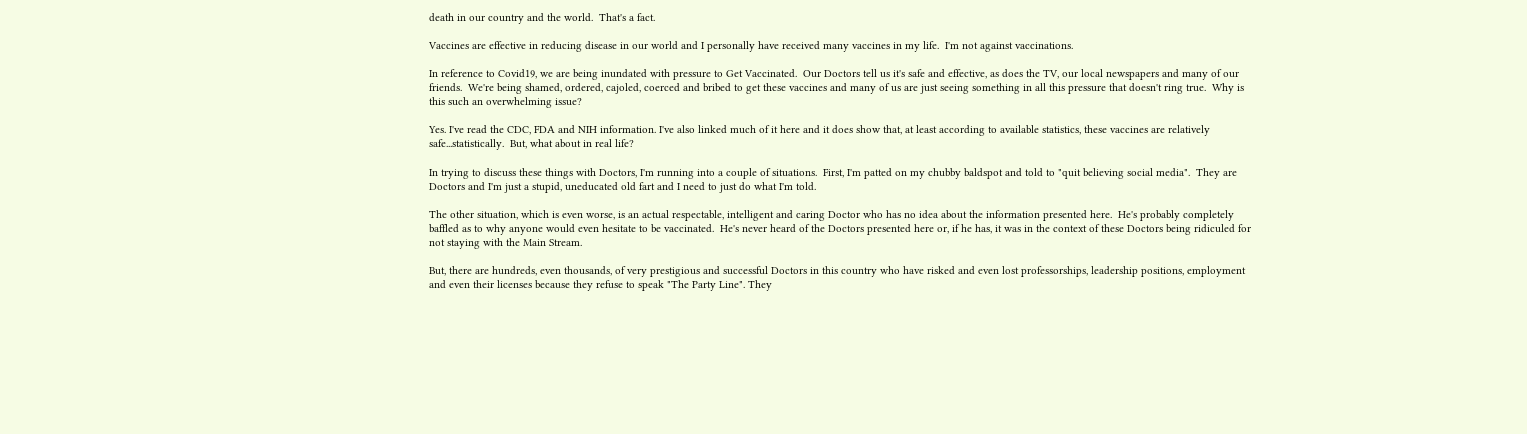death in our country and the world.  That's a fact.

Vaccines are effective in reducing disease in our world and I personally have received many vaccines in my life.  I'm not against vaccinations.

In reference to Covid19, we are being inundated with pressure to Get Vaccinated.  Our Doctors tell us it's safe and effective, as does the TV, our local newspapers and many of our friends.  We're being shamed, ordered, cajoled, coerced and bribed to get these vaccines and many of us are just seeing something in all this pressure that doesn't ring true.  Why is this such an overwhelming issue?

Yes. I've read the CDC, FDA and NIH information. I've also linked much of it here and it does show that, at least according to available statistics, these vaccines are relatively safe...statistically.  But, what about in real life?

In trying to discuss these things with Doctors, I'm running into a couple of situations.  First, I'm patted on my chubby baldspot and told to "quit believing social media".  They are Doctors and I'm just a stupid, uneducated old fart and I need to just do what I'm told.

The other situation, which is even worse, is an actual respectable, intelligent and caring Doctor who has no idea about the information presented here.  He's probably completely baffled as to why anyone would even hesitate to be vaccinated.  He's never heard of the Doctors presented here or, if he has, it was in the context of these Doctors being ridiculed for not staying with the Main Stream.

But, there are hundreds, even thousands, of very prestigious and successful Doctors in this country who have risked and even lost professorships, leadership positions, employment and even their licenses because they refuse to speak "The Party Line". They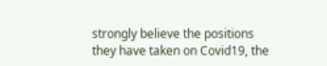strongly believe the positions they have taken on Covid19, the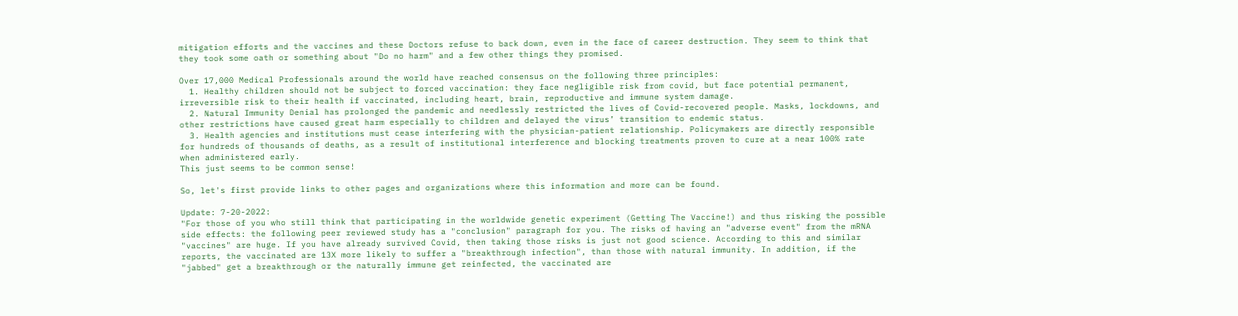mitigation efforts and the vaccines and these Doctors refuse to back down, even in the face of career destruction. They seem to think that they took some oath or something about "Do no harm" and a few other things they promised.

Over 17,000 Medical Professionals around the world have reached consensus on the following three principles:
  1. Healthy children should not be subject to forced vaccination: they face negligible risk from covid, but face potential permanent, irreversible risk to their health if vaccinated, including heart, brain, reproductive and immune system damage.
  2. Natural Immunity Denial has prolonged the pandemic and needlessly restricted the lives of Covid-recovered people. Masks, lockdowns, and other restrictions have caused great harm especially to children and delayed the virus’ transition to endemic status.
  3. Health agencies and institutions must cease interfering with the physician-patient relationship. Policymakers are directly responsible for hundreds of thousands of deaths, as a result of institutional interference and blocking treatments proven to cure at a near 100% rate when administered early.
This just seems to be common sense!

So, let's first provide links to other pages and organizations where this information and more can be found.

Update: 7-20-2022:
"For those of you who still think that participating in the worldwide genetic experiment (Getting The Vaccine!) and thus risking the possible side effects: the following peer reviewed study has a "conclusion" paragraph for you. The risks of having an "adverse event" from the mRNA "vaccines" are huge. If you have already survived Covid, then taking those risks is just not good science. According to this and similar reports, the vaccinated are 13X more likely to suffer a "breakthrough infection", than those with natural immunity. In addition, if the "jabbed" get a breakthrough or the naturally immune get reinfected, the vaccinated are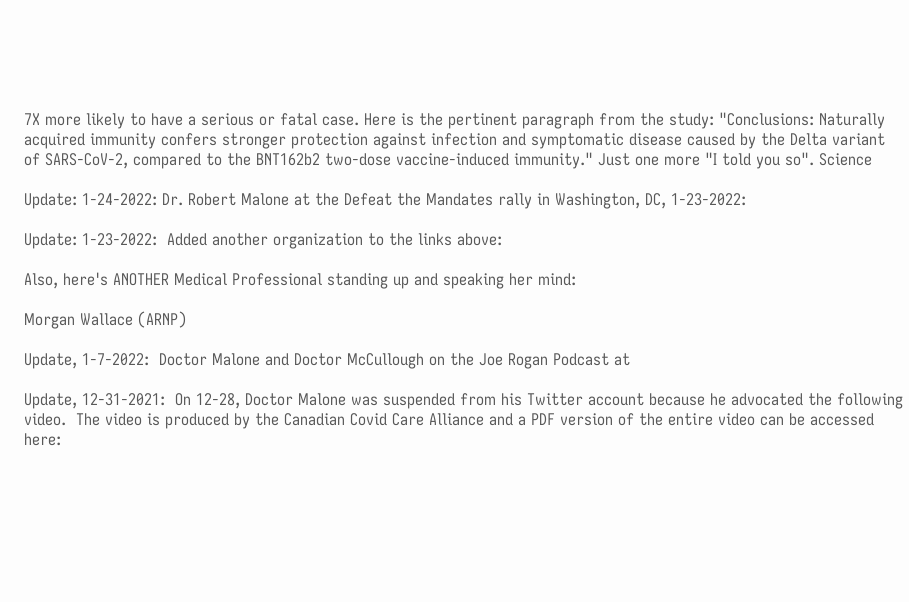7X more likely to have a serious or fatal case. Here is the pertinent paragraph from the study: "Conclusions: Naturally acquired immunity confers stronger protection against infection and symptomatic disease caused by the Delta variant of SARS-CoV-2, compared to the BNT162b2 two-dose vaccine-induced immunity." Just one more "I told you so". Science

Update: 1-24-2022: Dr. Robert Malone at the Defeat the Mandates rally in Washington, DC, 1-23-2022:

Update: 1-23-2022:  Added another organization to the links above:

Also, here's ANOTHER Medical Professional standing up and speaking her mind:

Morgan Wallace (ARNP)

Update, 1-7-2022:  Doctor Malone and Doctor McCullough on the Joe Rogan Podcast at

Update, 12-31-2021:  On 12-28, Doctor Malone was suspended from his Twitter account because he advocated the following video.  The video is produced by the Canadian Covid Care Alliance and a PDF version of the entire video can be accessed here: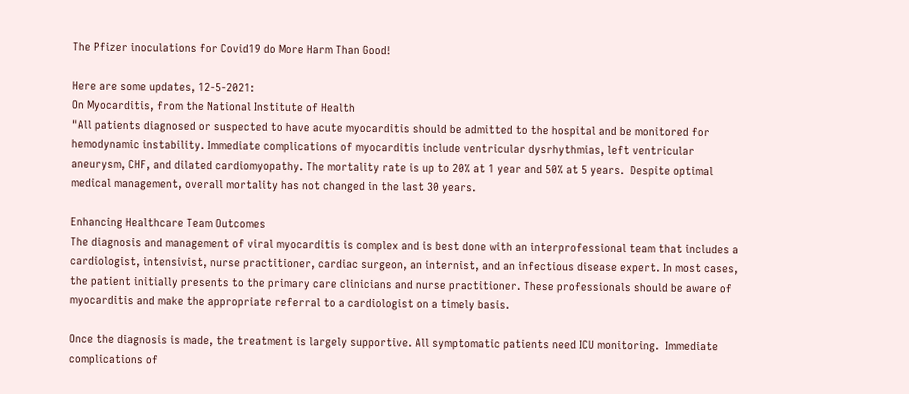The Pfizer inoculations for Covid19 do More Harm Than Good!

Here are some updates, 12-5-2021:
On Myocarditis, from the National Institute of Health
"All patients diagnosed or suspected to have acute myocarditis should be admitted to the hospital and be monitored for hemodynamic instability. Immediate complications of myocarditis include ventricular dysrhythmias, left ventricular aneurysm, CHF, and dilated cardiomyopathy. The mortality rate is up to 20% at 1 year and 50% at 5 years.  Despite optimal medical management, overall mortality has not changed in the last 30 years.

Enhancing Healthcare Team Outcomes
The diagnosis and management of viral myocarditis is complex and is best done with an interprofessional team that includes a cardiologist, intensivist, nurse practitioner, cardiac surgeon, an internist, and an infectious disease expert. In most cases, the patient initially presents to the primary care clinicians and nurse practitioner. These professionals should be aware of myocarditis and make the appropriate referral to a cardiologist on a timely basis.

Once the diagnosis is made, the treatment is largely supportive. All symptomatic patients need ICU monitoring.  Immediate complications of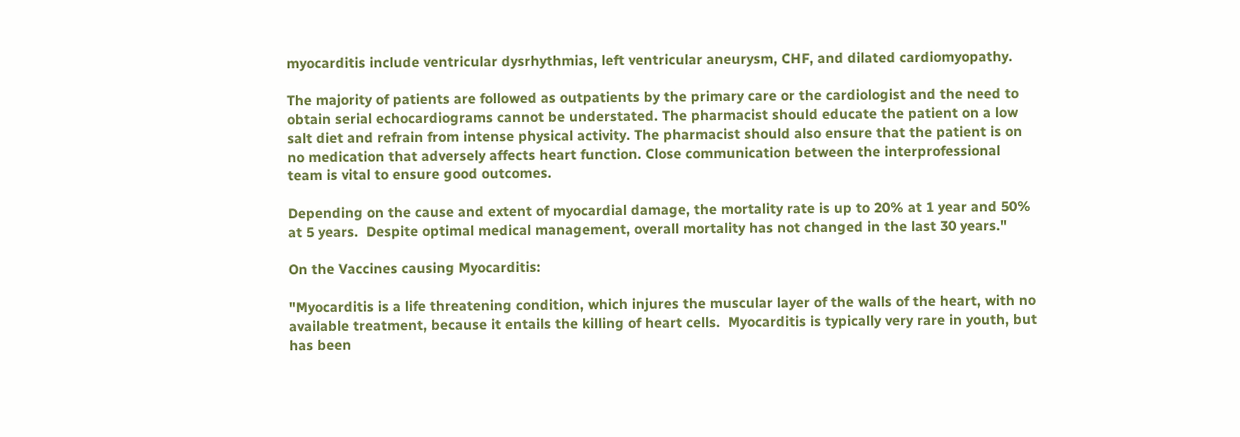myocarditis include ventricular dysrhythmias, left ventricular aneurysm, CHF, and dilated cardiomyopathy.

The majority of patients are followed as outpatients by the primary care or the cardiologist and the need to obtain serial echocardiograms cannot be understated. The pharmacist should educate the patient on a low salt diet and refrain from intense physical activity. The pharmacist should also ensure that the patient is on no medication that adversely affects heart function. Close communication between the interprofessional team is vital to ensure good outcomes.

Depending on the cause and extent of myocardial damage, the mortality rate is up to 20% at 1 year and 50% at 5 years.  Despite optimal medical management, overall mortality has not changed in the last 30 years."

On the Vaccines causing Myocarditis:

"Myocarditis is a life threatening condition, which injures the muscular layer of the walls of the heart, with no available treatment, because it entails the killing of heart cells.  Myocarditis is typically very rare in youth, but has been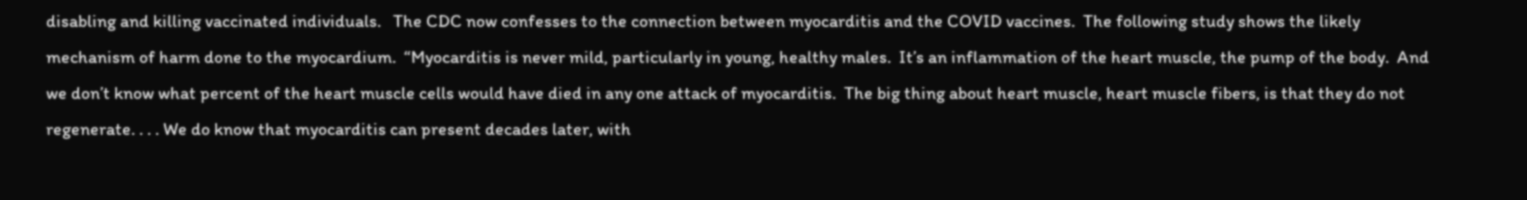disabling and killing vaccinated individuals.   The CDC now confesses to the connection between myocarditis and the COVID vaccines.  The following study shows the likely mechanism of harm done to the myocardium.  “Myocarditis is never mild, particularly in young, healthy males.  It’s an inflammation of the heart muscle, the pump of the body.  And we don’t know what percent of the heart muscle cells would have died in any one attack of myocarditis.  The big thing about heart muscle, heart muscle fibers, is that they do not regenerate. . . . We do know that myocarditis can present decades later, with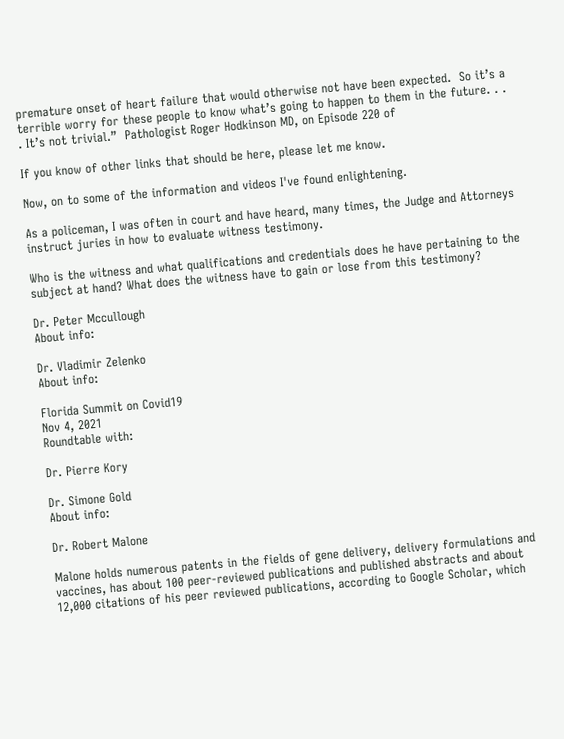premature onset of heart failure that would otherwise not have been expected.  So it’s a terrible worry for these people to know what’s going to happen to them in the future. . . . It’s not trivial.”  Pathologist Roger Hodkinson MD, on Episode 220 of

If you know of other links that should be here, please let me know.

Now, on to some of the information and videos I've found enlightening.

As a policeman, I was often in court and have heard, many times, the Judge and Attorneys instruct juries in how to evaluate witness testimony.

Who is the witness and what qualifications and credentials does he have pertaining to the subject at hand? What does the witness have to gain or lose from this testimony?

Dr. Peter Mccullough
About info:

Dr. Vladimir Zelenko
About info:

Florida Summit on Covid19
Nov 4, 2021
Roundtable with:

Dr. Pierre Kory

Dr. Simone Gold
About info:

Dr. Robert Malone

Malone holds numerous patents in the fields of gene delivery, delivery formulations and vaccines, has about 100 peer-reviewed publications and published abstracts and about 12,000 citations of his peer reviewed publications, according to Google Scholar, which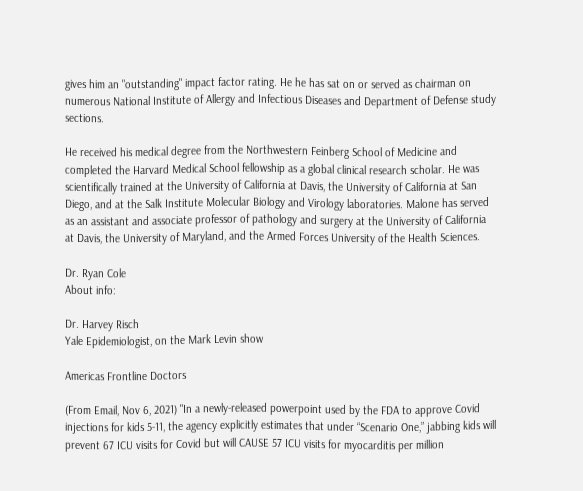gives him an "outstanding" impact factor rating. He he has sat on or served as chairman on numerous National Institute of Allergy and Infectious Diseases and Department of Defense study sections.

He received his medical degree from the Northwestern Feinberg School of Medicine and completed the Harvard Medical School fellowship as a global clinical research scholar. He was scientifically trained at the University of California at Davis, the University of California at San Diego, and at the Salk Institute Molecular Biology and Virology laboratories. Malone has served as an assistant and associate professor of pathology and surgery at the University of California at Davis, the University of Maryland, and the Armed Forces University of the Health Sciences.

Dr. Ryan Cole
About info:

Dr. Harvey Risch
Yale Epidemiologist, on the Mark Levin show

Americas Frontline Doctors

(From Email, Nov 6, 2021) "In a newly-released powerpoint used by the FDA to approve Covid injections for kids 5-11, the agency explicitly estimates that under “Scenario One,” jabbing kids will prevent 67 ICU visits for Covid but will CAUSE 57 ICU visits for myocarditis per million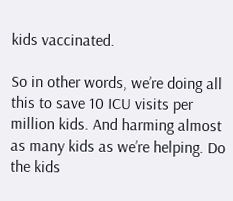kids vaccinated.

So in other words, we’re doing all this to save 10 ICU visits per million kids. And harming almost as many kids as we’re helping. Do the kids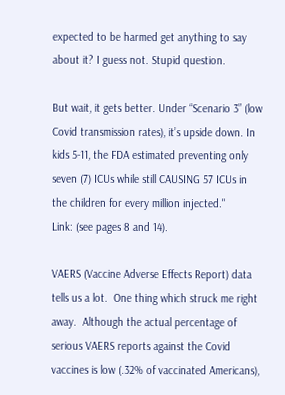expected to be harmed get anything to say about it? I guess not. Stupid question.

But wait, it gets better. Under “Scenario 3” (low Covid transmission rates), it’s upside down. In kids 5-11, the FDA estimated preventing only seven (7) ICUs while still CAUSING 57 ICUs in the children for every million injected."
Link: (see pages 8 and 14).

VAERS (Vaccine Adverse Effects Report) data tells us a lot.  One thing which struck me right away.  Although the actual percentage of serious VAERS reports against the Covid vaccines is low (.32% of vaccinated Americans),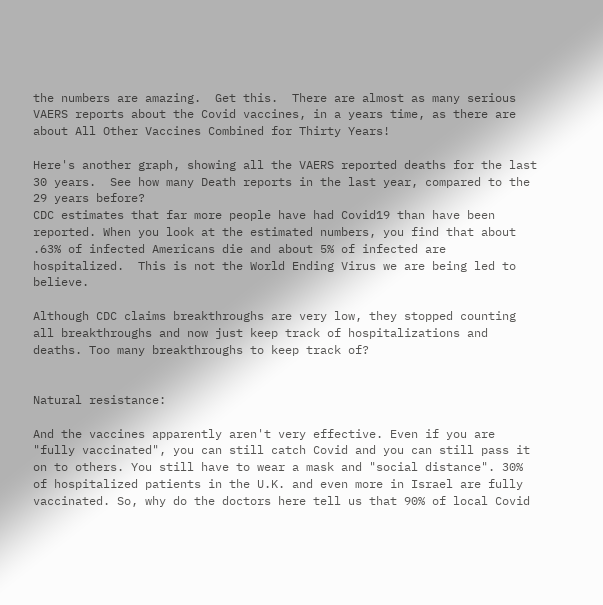the numbers are amazing.  Get this.  There are almost as many serious VAERS reports about the Covid vaccines, in a years time, as there are about All Other Vaccines Combined for Thirty Years!

Here's another graph, showing all the VAERS reported deaths for the last 30 years.  See how many Death reports in the last year, compared to the 29 years before?
CDC estimates that far more people have had Covid19 than have been reported. When you look at the estimated numbers, you find that about .63% of infected Americans die and about 5% of infected are hospitalized.  This is not the World Ending Virus we are being led to believe.

Although CDC claims breakthroughs are very low, they stopped counting all breakthroughs and now just keep track of hospitalizations and deaths. Too many breakthroughs to keep track of?


Natural resistance:

And the vaccines apparently aren't very effective. Even if you are "fully vaccinated", you can still catch Covid and you can still pass it on to others. You still have to wear a mask and "social distance". 30% of hospitalized patients in the U.K. and even more in Israel are fully vaccinated. So, why do the doctors here tell us that 90% of local Covid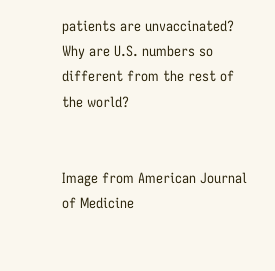patients are unvaccinated?  Why are U.S. numbers so different from the rest of the world?


Image from American Journal of Medicine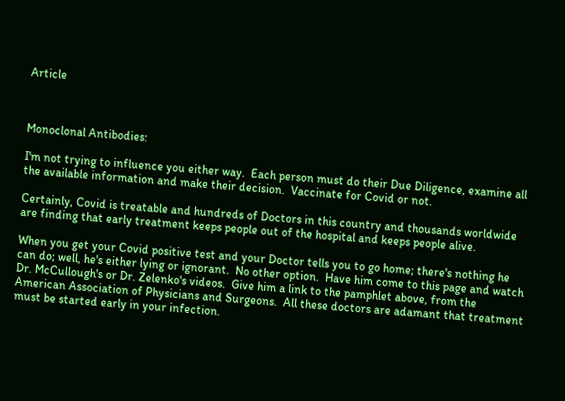Article



Monoclonal Antibodies:

I'm not trying to influence you either way.  Each person must do their Due Diligence, examine all the available information and make their decision.  Vaccinate for Covid or not.

Certainly, Covid is treatable and hundreds of Doctors in this country and thousands worldwide are finding that early treatment keeps people out of the hospital and keeps people alive.

When you get your Covid positive test and your Doctor tells you to go home; there's nothing he can do; well, he's either lying or ignorant.  No other option.  Have him come to this page and watch Dr. McCullough's or Dr. Zelenko's videos.  Give him a link to the pamphlet above, from the American Association of Physicians and Surgeons.  All these doctors are adamant that treatment must be started early in your infection.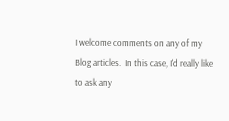I welcome comments on any of my Blog articles.  In this case, I'd really like to ask any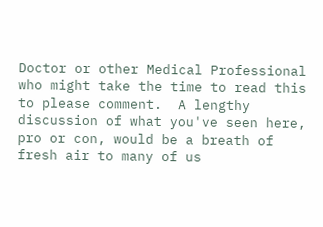Doctor or other Medical Professional who might take the time to read this to please comment.  A lengthy discussion of what you've seen here, pro or con, would be a breath of fresh air to many of us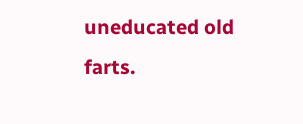uneducated old farts.